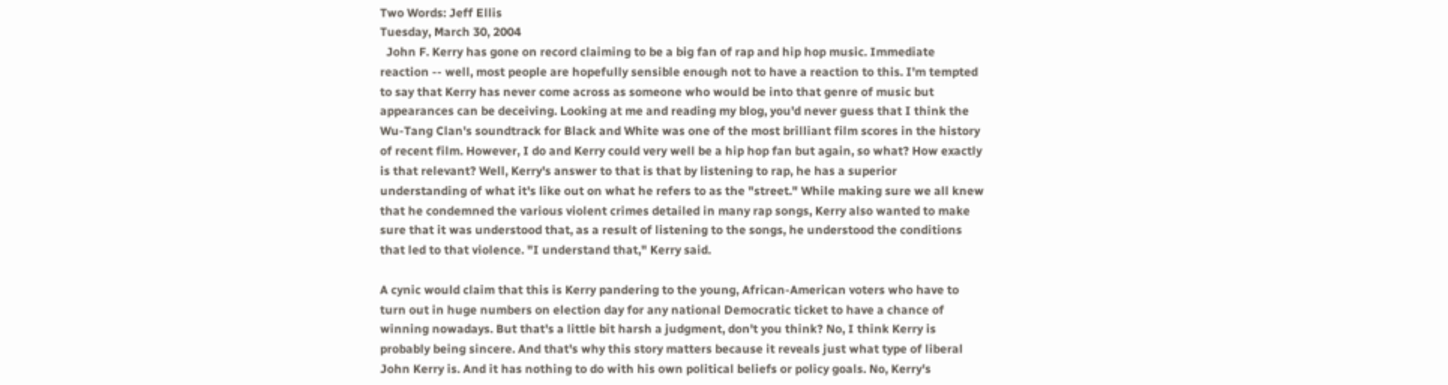Two Words: Jeff Ellis
Tuesday, March 30, 2004
  John F. Kerry has gone on record claiming to be a big fan of rap and hip hop music. Immediate reaction -- well, most people are hopefully sensible enough not to have a reaction to this. I'm tempted to say that Kerry has never come across as someone who would be into that genre of music but appearances can be deceiving. Looking at me and reading my blog, you'd never guess that I think the Wu-Tang Clan's soundtrack for Black and White was one of the most brilliant film scores in the history of recent film. However, I do and Kerry could very well be a hip hop fan but again, so what? How exactly is that relevant? Well, Kerry's answer to that is that by listening to rap, he has a superior understanding of what it's like out on what he refers to as the "street." While making sure we all knew that he condemned the various violent crimes detailed in many rap songs, Kerry also wanted to make sure that it was understood that, as a result of listening to the songs, he understood the conditions that led to that violence. "I understand that," Kerry said.

A cynic would claim that this is Kerry pandering to the young, African-American voters who have to turn out in huge numbers on election day for any national Democratic ticket to have a chance of winning nowadays. But that's a little bit harsh a judgment, don't you think? No, I think Kerry is probably being sincere. And that's why this story matters because it reveals just what type of liberal John Kerry is. And it has nothing to do with his own political beliefs or policy goals. No, Kerry's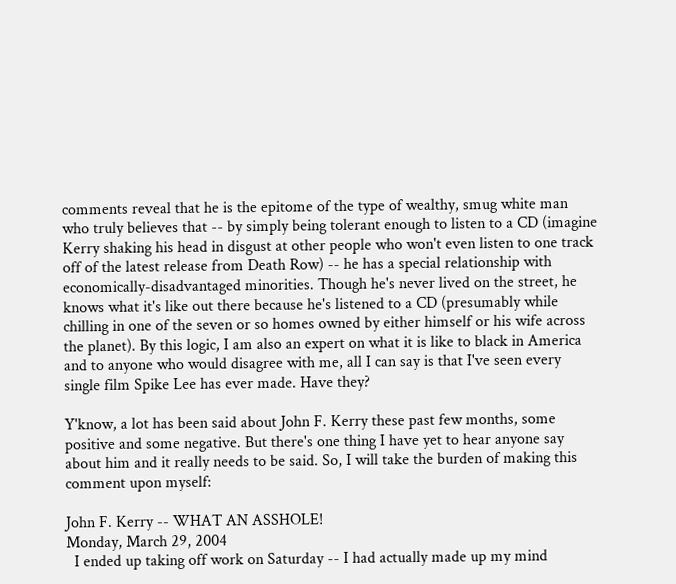comments reveal that he is the epitome of the type of wealthy, smug white man who truly believes that -- by simply being tolerant enough to listen to a CD (imagine Kerry shaking his head in disgust at other people who won't even listen to one track off of the latest release from Death Row) -- he has a special relationship with economically-disadvantaged minorities. Though he's never lived on the street, he knows what it's like out there because he's listened to a CD (presumably while chilling in one of the seven or so homes owned by either himself or his wife across the planet). By this logic, I am also an expert on what it is like to black in America and to anyone who would disagree with me, all I can say is that I've seen every single film Spike Lee has ever made. Have they?

Y'know, a lot has been said about John F. Kerry these past few months, some positive and some negative. But there's one thing I have yet to hear anyone say about him and it really needs to be said. So, I will take the burden of making this comment upon myself:

John F. Kerry -- WHAT AN ASSHOLE!
Monday, March 29, 2004
  I ended up taking off work on Saturday -- I had actually made up my mind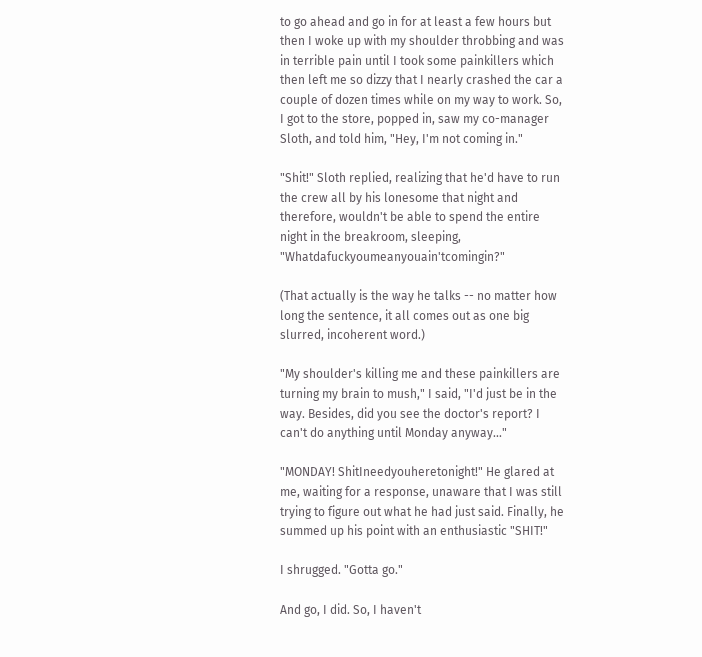to go ahead and go in for at least a few hours but then I woke up with my shoulder throbbing and was in terrible pain until I took some painkillers which then left me so dizzy that I nearly crashed the car a couple of dozen times while on my way to work. So, I got to the store, popped in, saw my co-manager Sloth, and told him, "Hey, I'm not coming in."

"Shit!" Sloth replied, realizing that he'd have to run the crew all by his lonesome that night and therefore, wouldn't be able to spend the entire night in the breakroom, sleeping, "Whatdafuckyoumeanyouain'tcomingin?"

(That actually is the way he talks -- no matter how long the sentence, it all comes out as one big slurred, incoherent word.)

"My shoulder's killing me and these painkillers are turning my brain to mush," I said, "I'd just be in the way. Besides, did you see the doctor's report? I can't do anything until Monday anyway..."

"MONDAY! ShitIneedyouheretonight!" He glared at me, waiting for a response, unaware that I was still trying to figure out what he had just said. Finally, he summed up his point with an enthusiastic "SHIT!"

I shrugged. "Gotta go."

And go, I did. So, I haven't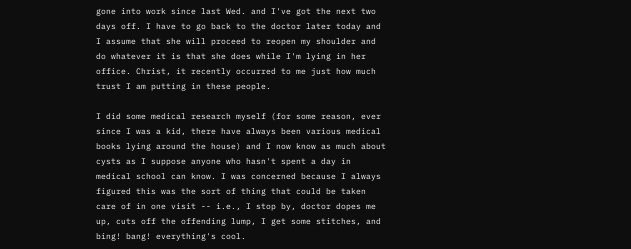gone into work since last Wed. and I've got the next two days off. I have to go back to the doctor later today and I assume that she will proceed to reopen my shoulder and do whatever it is that she does while I'm lying in her office. Christ, it recently occurred to me just how much trust I am putting in these people.

I did some medical research myself (for some reason, ever since I was a kid, there have always been various medical books lying around the house) and I now know as much about cysts as I suppose anyone who hasn't spent a day in medical school can know. I was concerned because I always figured this was the sort of thing that could be taken care of in one visit -- i.e., I stop by, doctor dopes me up, cuts off the offending lump, I get some stitches, and bing! bang! everything's cool.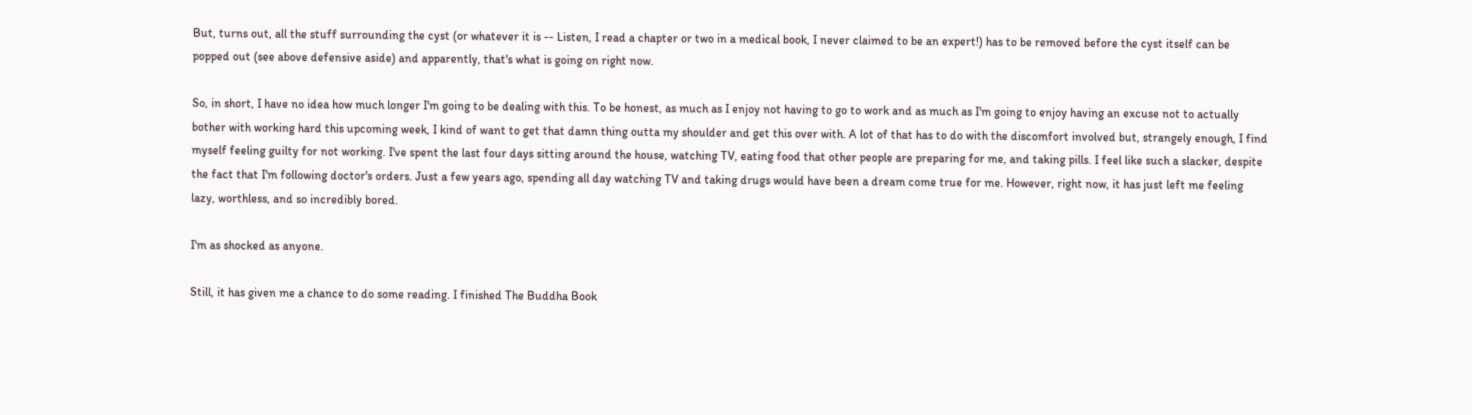But, turns out, all the stuff surrounding the cyst (or whatever it is -- Listen, I read a chapter or two in a medical book, I never claimed to be an expert!) has to be removed before the cyst itself can be popped out (see above defensive aside) and apparently, that's what is going on right now.

So, in short, I have no idea how much longer I'm going to be dealing with this. To be honest, as much as I enjoy not having to go to work and as much as I'm going to enjoy having an excuse not to actually bother with working hard this upcoming week, I kind of want to get that damn thing outta my shoulder and get this over with. A lot of that has to do with the discomfort involved but, strangely enough, I find myself feeling guilty for not working. I've spent the last four days sitting around the house, watching TV, eating food that other people are preparing for me, and taking pills. I feel like such a slacker, despite the fact that I'm following doctor's orders. Just a few years ago, spending all day watching TV and taking drugs would have been a dream come true for me. However, right now, it has just left me feeling lazy, worthless, and so incredibly bored.

I'm as shocked as anyone.

Still, it has given me a chance to do some reading. I finished The Buddha Book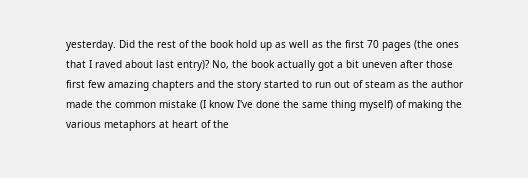yesterday. Did the rest of the book hold up as well as the first 70 pages (the ones that I raved about last entry)? No, the book actually got a bit uneven after those first few amazing chapters and the story started to run out of steam as the author made the common mistake (I know I've done the same thing myself) of making the various metaphors at heart of the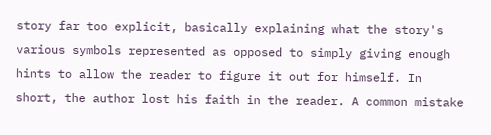story far too explicit, basically explaining what the story's various symbols represented as opposed to simply giving enough hints to allow the reader to figure it out for himself. In short, the author lost his faith in the reader. A common mistake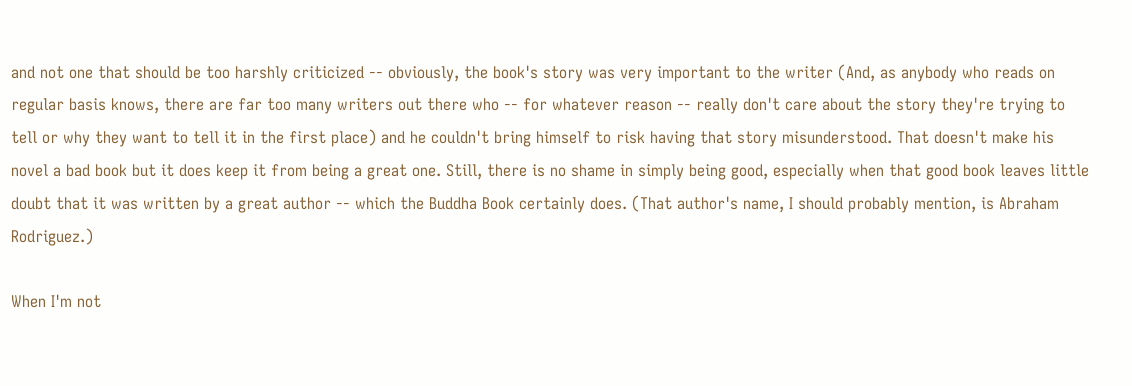and not one that should be too harshly criticized -- obviously, the book's story was very important to the writer (And, as anybody who reads on regular basis knows, there are far too many writers out there who -- for whatever reason -- really don't care about the story they're trying to tell or why they want to tell it in the first place) and he couldn't bring himself to risk having that story misunderstood. That doesn't make his novel a bad book but it does keep it from being a great one. Still, there is no shame in simply being good, especially when that good book leaves little doubt that it was written by a great author -- which the Buddha Book certainly does. (That author's name, I should probably mention, is Abraham Rodriguez.)

When I'm not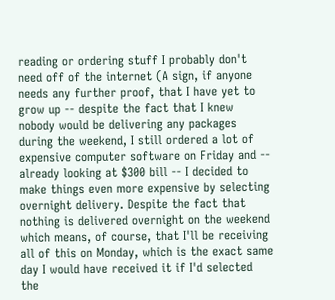reading or ordering stuff I probably don't need off of the internet (A sign, if anyone needs any further proof, that I have yet to grow up -- despite the fact that I knew nobody would be delivering any packages during the weekend, I still ordered a lot of expensive computer software on Friday and -- already looking at $300 bill -- I decided to make things even more expensive by selecting overnight delivery. Despite the fact that nothing is delivered overnight on the weekend which means, of course, that I'll be receiving all of this on Monday, which is the exact same day I would have received it if I'd selected the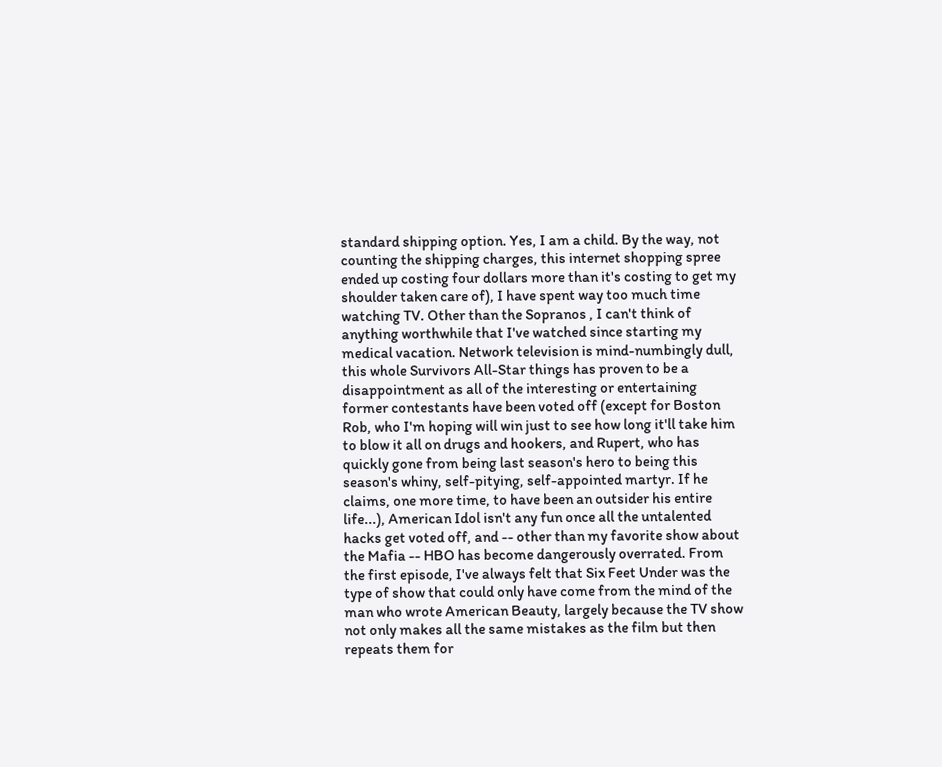standard shipping option. Yes, I am a child. By the way, not counting the shipping charges, this internet shopping spree ended up costing four dollars more than it's costing to get my shoulder taken care of), I have spent way too much time watching TV. Other than the Sopranos , I can't think of anything worthwhile that I've watched since starting my medical vacation. Network television is mind-numbingly dull, this whole Survivors All-Star things has proven to be a disappointment as all of the interesting or entertaining former contestants have been voted off (except for Boston Rob, who I'm hoping will win just to see how long it'll take him to blow it all on drugs and hookers, and Rupert, who has quickly gone from being last season's hero to being this season's whiny, self-pitying, self-appointed martyr. If he claims, one more time, to have been an outsider his entire life...), American Idol isn't any fun once all the untalented hacks get voted off, and -- other than my favorite show about the Mafia -- HBO has become dangerously overrated. From the first episode, I've always felt that Six Feet Under was the type of show that could only have come from the mind of the man who wrote American Beauty, largely because the TV show not only makes all the same mistakes as the film but then repeats them for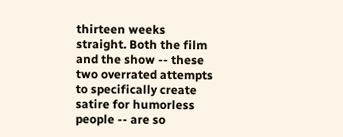thirteen weeks straight. Both the film and the show -- these two overrated attempts to specifically create satire for humorless people -- are so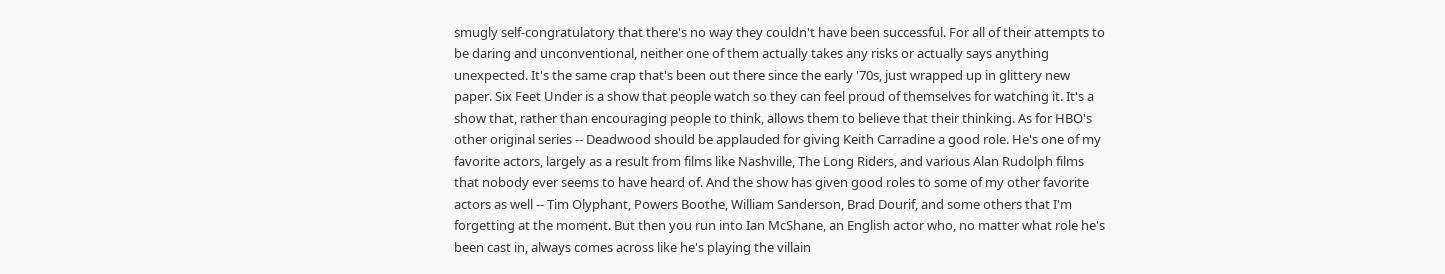smugly self-congratulatory that there's no way they couldn't have been successful. For all of their attempts to be daring and unconventional, neither one of them actually takes any risks or actually says anything unexpected. It's the same crap that's been out there since the early '70s, just wrapped up in glittery new paper. Six Feet Under is a show that people watch so they can feel proud of themselves for watching it. It's a show that, rather than encouraging people to think, allows them to believe that their thinking. As for HBO's other original series -- Deadwood should be applauded for giving Keith Carradine a good role. He's one of my favorite actors, largely as a result from films like Nashville, The Long Riders, and various Alan Rudolph films that nobody ever seems to have heard of. And the show has given good roles to some of my other favorite actors as well -- Tim Olyphant, Powers Boothe, William Sanderson, Brad Dourif, and some others that I'm forgetting at the moment. But then you run into Ian McShane, an English actor who, no matter what role he's been cast in, always comes across like he's playing the villain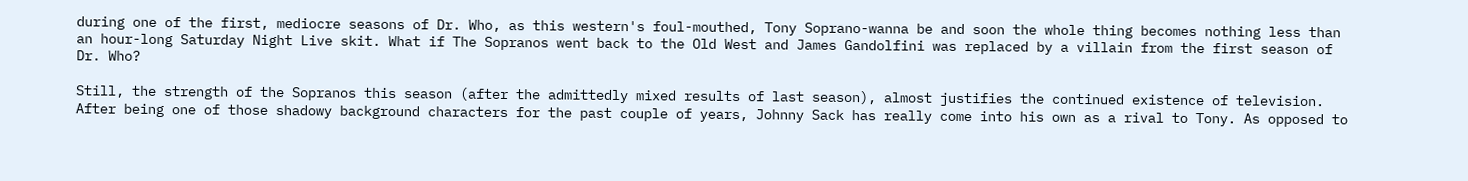during one of the first, mediocre seasons of Dr. Who, as this western's foul-mouthed, Tony Soprano-wanna be and soon the whole thing becomes nothing less than an hour-long Saturday Night Live skit. What if The Sopranos went back to the Old West and James Gandolfini was replaced by a villain from the first season of Dr. Who?

Still, the strength of the Sopranos this season (after the admittedly mixed results of last season), almost justifies the continued existence of television. After being one of those shadowy background characters for the past couple of years, Johnny Sack has really come into his own as a rival to Tony. As opposed to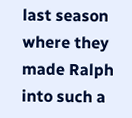last season where they made Ralph into such a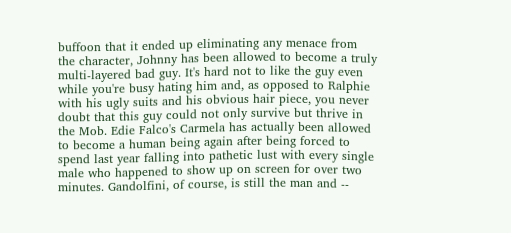buffoon that it ended up eliminating any menace from the character, Johnny has been allowed to become a truly multi-layered bad guy. It's hard not to like the guy even while you're busy hating him and, as opposed to Ralphie with his ugly suits and his obvious hair piece, you never doubt that this guy could not only survive but thrive in the Mob. Edie Falco's Carmela has actually been allowed to become a human being again after being forced to spend last year falling into pathetic lust with every single male who happened to show up on screen for over two minutes. Gandolfini, of course, is still the man and --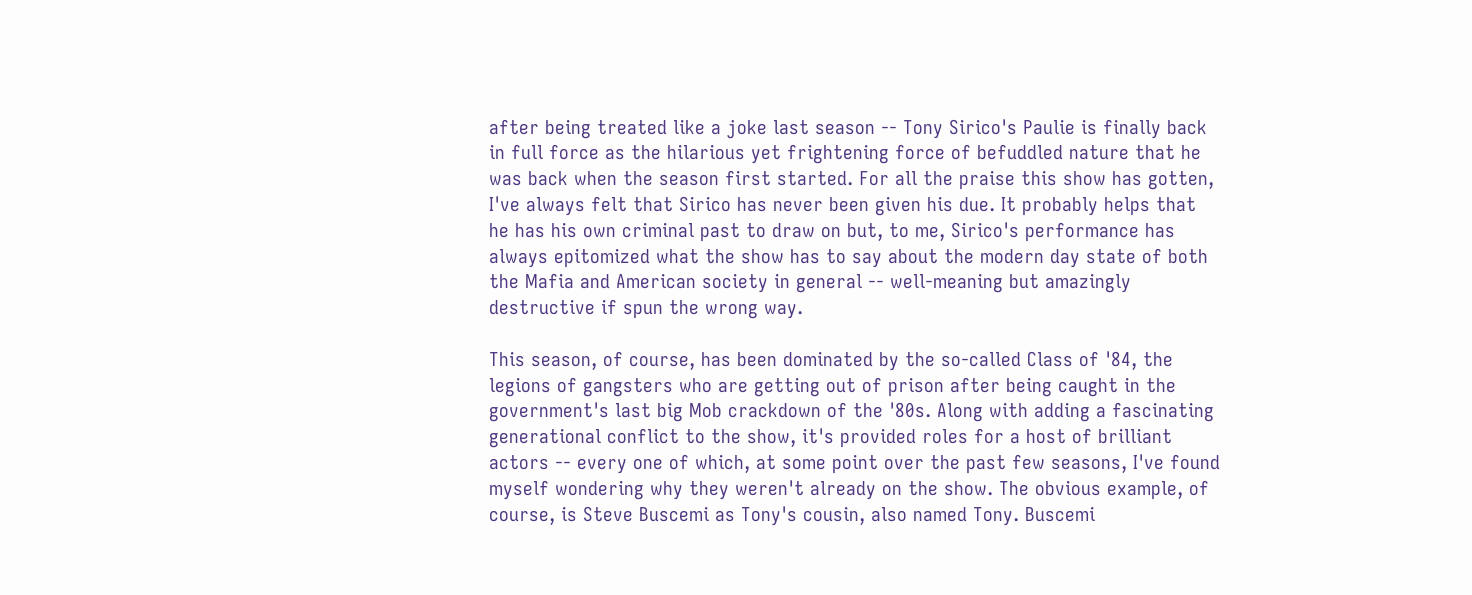after being treated like a joke last season -- Tony Sirico's Paulie is finally back in full force as the hilarious yet frightening force of befuddled nature that he was back when the season first started. For all the praise this show has gotten, I've always felt that Sirico has never been given his due. It probably helps that he has his own criminal past to draw on but, to me, Sirico's performance has always epitomized what the show has to say about the modern day state of both the Mafia and American society in general -- well-meaning but amazingly destructive if spun the wrong way.

This season, of course, has been dominated by the so-called Class of '84, the legions of gangsters who are getting out of prison after being caught in the government's last big Mob crackdown of the '80s. Along with adding a fascinating generational conflict to the show, it's provided roles for a host of brilliant actors -- every one of which, at some point over the past few seasons, I've found myself wondering why they weren't already on the show. The obvious example, of course, is Steve Buscemi as Tony's cousin, also named Tony. Buscemi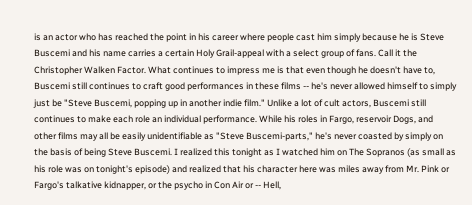is an actor who has reached the point in his career where people cast him simply because he is Steve Buscemi and his name carries a certain Holy Grail-appeal with a select group of fans. Call it the Christopher Walken Factor. What continues to impress me is that even though he doesn't have to, Buscemi still continues to craft good performances in these films -- he's never allowed himself to simply just be "Steve Buscemi, popping up in another indie film." Unlike a lot of cult actors, Buscemi still continues to make each role an individual performance. While his roles in Fargo, reservoir Dogs, and other films may all be easily unidentifiable as "Steve Buscemi-parts," he's never coasted by simply on the basis of being Steve Buscemi. I realized this tonight as I watched him on The Sopranos (as small as his role was on tonight's episode) and realized that his character here was miles away from Mr. Pink or Fargo's talkative kidnapper, or the psycho in Con Air or -- Hell,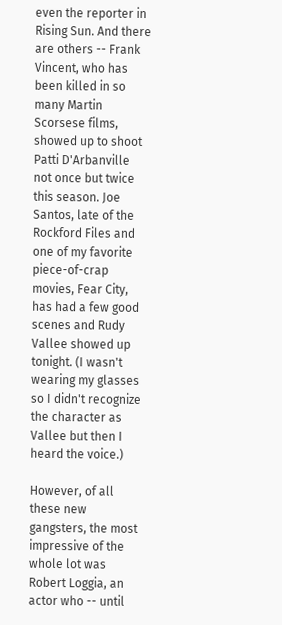even the reporter in Rising Sun. And there are others -- Frank Vincent, who has been killed in so many Martin Scorsese films, showed up to shoot Patti D'Arbanville not once but twice this season. Joe Santos, late of the Rockford Files and one of my favorite piece-of-crap movies, Fear City, has had a few good scenes and Rudy Vallee showed up tonight. (I wasn't wearing my glasses so I didn't recognize the character as Vallee but then I heard the voice.)

However, of all these new gangsters, the most impressive of the whole lot was Robert Loggia, an actor who -- until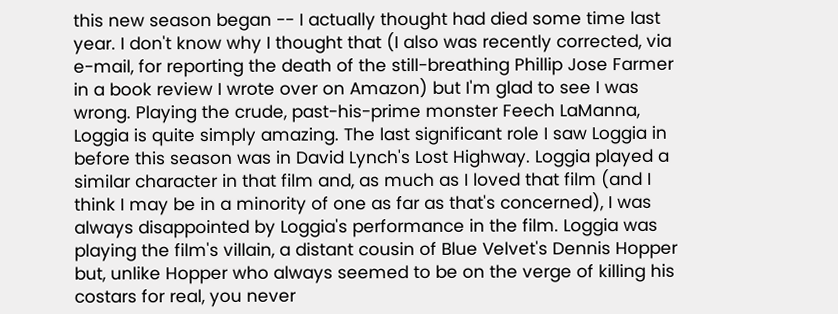this new season began -- I actually thought had died some time last year. I don't know why I thought that (I also was recently corrected, via e-mail, for reporting the death of the still-breathing Phillip Jose Farmer in a book review I wrote over on Amazon) but I'm glad to see I was wrong. Playing the crude, past-his-prime monster Feech LaManna, Loggia is quite simply amazing. The last significant role I saw Loggia in before this season was in David Lynch's Lost Highway. Loggia played a similar character in that film and, as much as I loved that film (and I think I may be in a minority of one as far as that's concerned), I was always disappointed by Loggia's performance in the film. Loggia was playing the film's villain, a distant cousin of Blue Velvet's Dennis Hopper but, unlike Hopper who always seemed to be on the verge of killing his costars for real, you never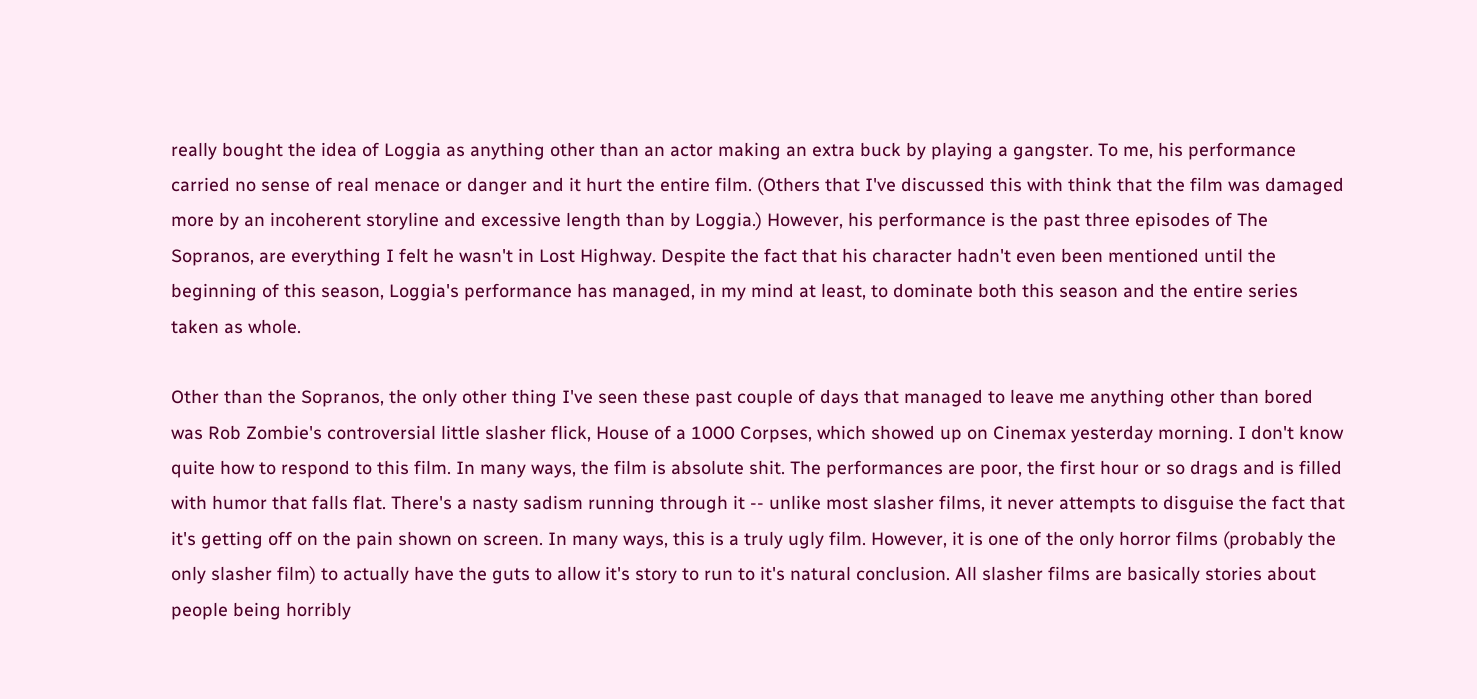really bought the idea of Loggia as anything other than an actor making an extra buck by playing a gangster. To me, his performance carried no sense of real menace or danger and it hurt the entire film. (Others that I've discussed this with think that the film was damaged more by an incoherent storyline and excessive length than by Loggia.) However, his performance is the past three episodes of The Sopranos, are everything I felt he wasn't in Lost Highway. Despite the fact that his character hadn't even been mentioned until the beginning of this season, Loggia's performance has managed, in my mind at least, to dominate both this season and the entire series taken as whole.

Other than the Sopranos, the only other thing I've seen these past couple of days that managed to leave me anything other than bored was Rob Zombie's controversial little slasher flick, House of a 1000 Corpses, which showed up on Cinemax yesterday morning. I don't know quite how to respond to this film. In many ways, the film is absolute shit. The performances are poor, the first hour or so drags and is filled with humor that falls flat. There's a nasty sadism running through it -- unlike most slasher films, it never attempts to disguise the fact that it's getting off on the pain shown on screen. In many ways, this is a truly ugly film. However, it is one of the only horror films (probably the only slasher film) to actually have the guts to allow it's story to run to it's natural conclusion. All slasher films are basically stories about people being horribly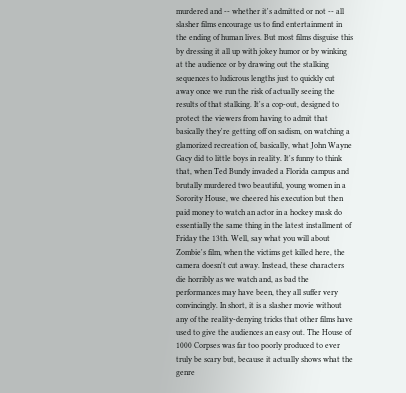murdered and -- whether it's admitted or not -- all slasher films encourage us to find entertainment in the ending of human lives. But most films disguise this by dressing it all up with jokey humor or by winking at the audience or by drawing out the stalking sequences to ludicrous lengths just to quickly cut away once we run the risk of actually seeing the results of that stalking. It's a cop-out, designed to protect the viewers from having to admit that basically they're getting off on sadism, on watching a glamorized recreation of, basically, what John Wayne Gacy did to little boys in reality. It's funny to think that, when Ted Bundy invaded a Florida campus and brutally murdered two beautiful, young women in a Sorority House, we cheered his execution but then paid money to watch an actor in a hockey mask do essentially the same thing in the latest installment of Friday the 13th. Well, say what you will about Zombie's film, when the victims get killed here, the camera doesn't cut away. Instead, these characters die horribly as we watch and, as bad the performances may have been, they all suffer very convincingly. In short, it is a slasher movie without any of the reality-denying tricks that other films have used to give the audiences an easy out. The House of 1000 Corpses was far too poorly produced to ever truly be scary but, because it actually shows what the genre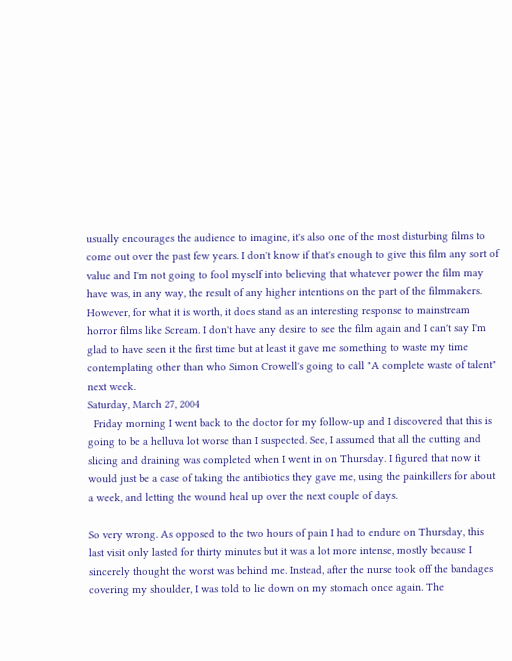usually encourages the audience to imagine, it's also one of the most disturbing films to come out over the past few years. I don't know if that's enough to give this film any sort of value and I'm not going to fool myself into believing that whatever power the film may have was, in any way, the result of any higher intentions on the part of the filmmakers. However, for what it is worth, it does stand as an interesting response to mainstream horror films like Scream. I don't have any desire to see the film again and I can't say I'm glad to have seen it the first time but at least it gave me something to waste my time contemplating other than who Simon Crowell's going to call "A complete waste of talent" next week.
Saturday, March 27, 2004
  Friday morning I went back to the doctor for my follow-up and I discovered that this is going to be a helluva lot worse than I suspected. See, I assumed that all the cutting and slicing and draining was completed when I went in on Thursday. I figured that now it would just be a case of taking the antibiotics they gave me, using the painkillers for about a week, and letting the wound heal up over the next couple of days.

So very wrong. As opposed to the two hours of pain I had to endure on Thursday, this last visit only lasted for thirty minutes but it was a lot more intense, mostly because I sincerely thought the worst was behind me. Instead, after the nurse took off the bandages covering my shoulder, I was told to lie down on my stomach once again. The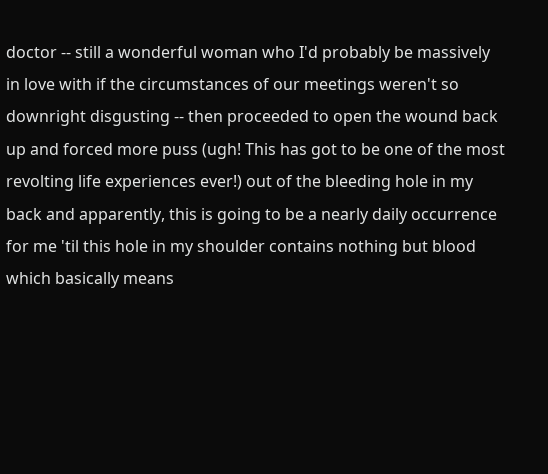doctor -- still a wonderful woman who I'd probably be massively in love with if the circumstances of our meetings weren't so downright disgusting -- then proceeded to open the wound back up and forced more puss (ugh! This has got to be one of the most revolting life experiences ever!) out of the bleeding hole in my back and apparently, this is going to be a nearly daily occurrence for me 'til this hole in my shoulder contains nothing but blood which basically means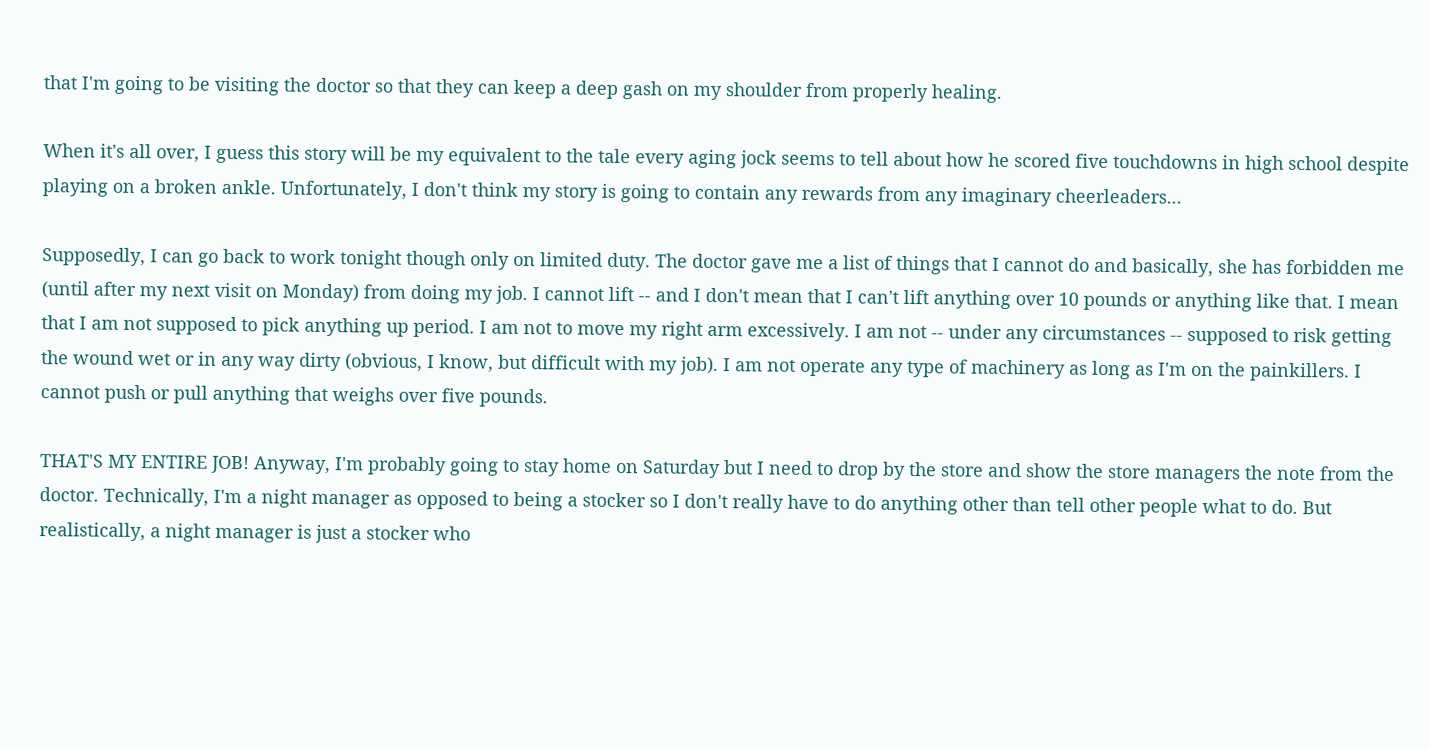that I'm going to be visiting the doctor so that they can keep a deep gash on my shoulder from properly healing.

When it's all over, I guess this story will be my equivalent to the tale every aging jock seems to tell about how he scored five touchdowns in high school despite playing on a broken ankle. Unfortunately, I don't think my story is going to contain any rewards from any imaginary cheerleaders...

Supposedly, I can go back to work tonight though only on limited duty. The doctor gave me a list of things that I cannot do and basically, she has forbidden me (until after my next visit on Monday) from doing my job. I cannot lift -- and I don't mean that I can't lift anything over 10 pounds or anything like that. I mean that I am not supposed to pick anything up period. I am not to move my right arm excessively. I am not -- under any circumstances -- supposed to risk getting the wound wet or in any way dirty (obvious, I know, but difficult with my job). I am not operate any type of machinery as long as I'm on the painkillers. I cannot push or pull anything that weighs over five pounds.

THAT'S MY ENTIRE JOB! Anyway, I'm probably going to stay home on Saturday but I need to drop by the store and show the store managers the note from the doctor. Technically, I'm a night manager as opposed to being a stocker so I don't really have to do anything other than tell other people what to do. But realistically, a night manager is just a stocker who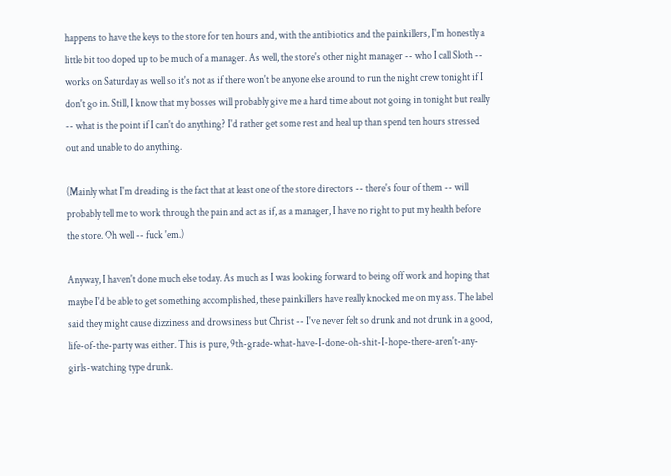happens to have the keys to the store for ten hours and, with the antibiotics and the painkillers, I'm honestly a little bit too doped up to be much of a manager. As well, the store's other night manager -- who I call Sloth -- works on Saturday as well so it's not as if there won't be anyone else around to run the night crew tonight if I don't go in. Still, I know that my bosses will probably give me a hard time about not going in tonight but really -- what is the point if I can't do anything? I'd rather get some rest and heal up than spend ten hours stressed out and unable to do anything.

(Mainly what I'm dreading is the fact that at least one of the store directors -- there's four of them -- will probably tell me to work through the pain and act as if, as a manager, I have no right to put my health before the store. Oh well -- fuck 'em.)

Anyway, I haven't done much else today. As much as I was looking forward to being off work and hoping that maybe I'd be able to get something accomplished, these painkillers have really knocked me on my ass. The label said they might cause dizziness and drowsiness but Christ -- I've never felt so drunk and not drunk in a good, life-of-the-party was either. This is pure, 9th-grade-what-have-I-done-oh-shit-I-hope-there-aren't-any-girls-watching type drunk.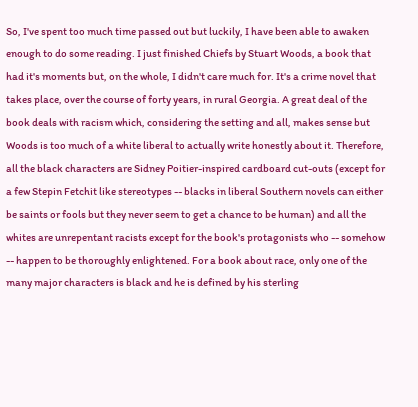So, I've spent too much time passed out but luckily, I have been able to awaken enough to do some reading. I just finished Chiefs by Stuart Woods, a book that had it's moments but, on the whole, I didn't care much for. It's a crime novel that takes place, over the course of forty years, in rural Georgia. A great deal of the book deals with racism which, considering the setting and all, makes sense but Woods is too much of a white liberal to actually write honestly about it. Therefore, all the black characters are Sidney Poitier-inspired cardboard cut-outs (except for a few Stepin Fetchit like stereotypes -- blacks in liberal Southern novels can either be saints or fools but they never seem to get a chance to be human) and all the whites are unrepentant racists except for the book's protagonists who -- somehow -- happen to be thoroughly enlightened. For a book about race, only one of the many major characters is black and he is defined by his sterling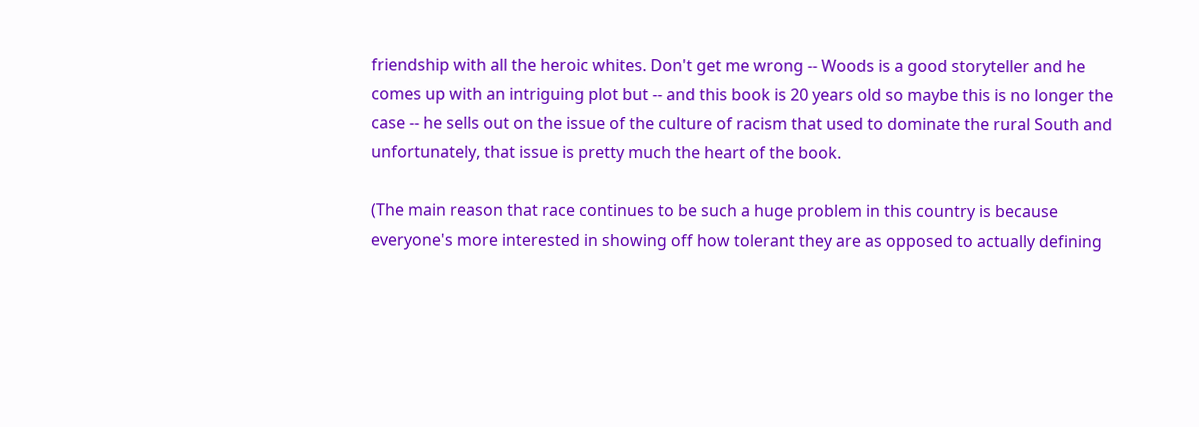friendship with all the heroic whites. Don't get me wrong -- Woods is a good storyteller and he comes up with an intriguing plot but -- and this book is 20 years old so maybe this is no longer the case -- he sells out on the issue of the culture of racism that used to dominate the rural South and unfortunately, that issue is pretty much the heart of the book.

(The main reason that race continues to be such a huge problem in this country is because everyone's more interested in showing off how tolerant they are as opposed to actually defining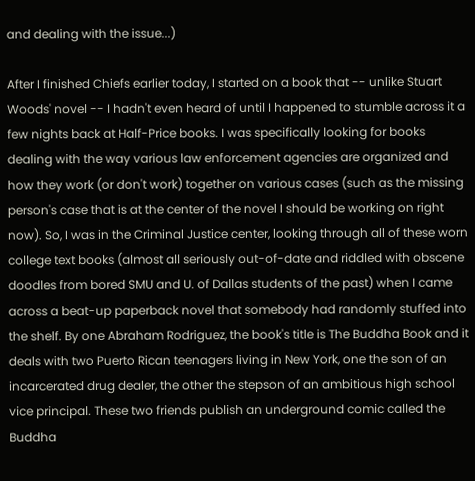and dealing with the issue...)

After I finished Chiefs earlier today, I started on a book that -- unlike Stuart Woods' novel -- I hadn't even heard of until I happened to stumble across it a few nights back at Half-Price books. I was specifically looking for books dealing with the way various law enforcement agencies are organized and how they work (or don't work) together on various cases (such as the missing person's case that is at the center of the novel I should be working on right now). So, I was in the Criminal Justice center, looking through all of these worn college text books (almost all seriously out-of-date and riddled with obscene doodles from bored SMU and U. of Dallas students of the past) when I came across a beat-up paperback novel that somebody had randomly stuffed into the shelf. By one Abraham Rodriguez, the book's title is The Buddha Book and it deals with two Puerto Rican teenagers living in New York, one the son of an incarcerated drug dealer, the other the stepson of an ambitious high school vice principal. These two friends publish an underground comic called the Buddha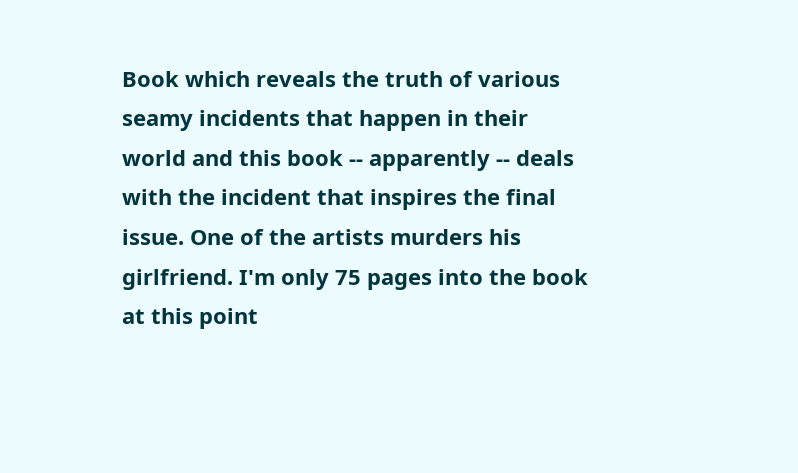Book which reveals the truth of various seamy incidents that happen in their world and this book -- apparently -- deals with the incident that inspires the final issue. One of the artists murders his girlfriend. I'm only 75 pages into the book at this point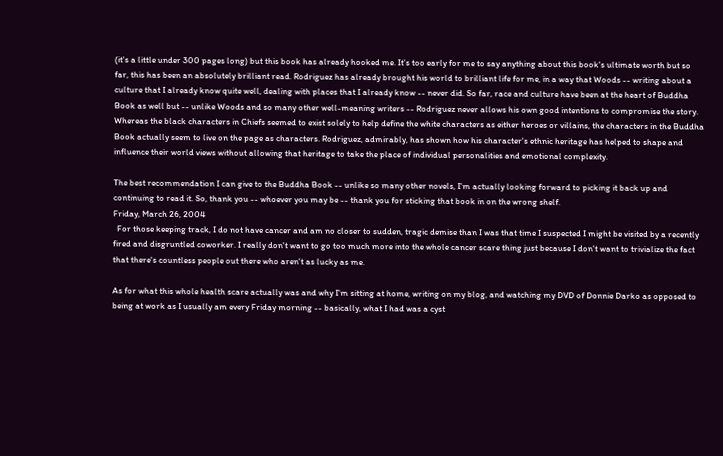(it's a little under 300 pages long) but this book has already hooked me. It's too early for me to say anything about this book's ultimate worth but so far, this has been an absolutely brilliant read. Rodriguez has already brought his world to brilliant life for me, in a way that Woods -- writing about a culture that I already know quite well, dealing with places that I already know -- never did. So far, race and culture have been at the heart of Buddha Book as well but -- unlike Woods and so many other well-meaning writers -- Rodriguez never allows his own good intentions to compromise the story. Whereas the black characters in Chiefs seemed to exist solely to help define the white characters as either heroes or villains, the characters in the Buddha Book actually seem to live on the page as characters. Rodriguez, admirably, has shown how his character's ethnic heritage has helped to shape and influence their world views without allowing that heritage to take the place of individual personalities and emotional complexity.

The best recommendation I can give to the Buddha Book -- unlike so many other novels, I'm actually looking forward to picking it back up and continuing to read it. So, thank you -- whoever you may be -- thank you for sticking that book in on the wrong shelf.
Friday, March 26, 2004
  For those keeping track, I do not have cancer and am no closer to sudden, tragic demise than I was that time I suspected I might be visited by a recently fired and disgruntled coworker. I really don't want to go too much more into the whole cancer scare thing just because I don't want to trivialize the fact that there's countless people out there who aren't as lucky as me.

As for what this whole health scare actually was and why I'm sitting at home, writing on my blog, and watching my DVD of Donnie Darko as opposed to being at work as I usually am every Friday morning -- basically, what I had was a cyst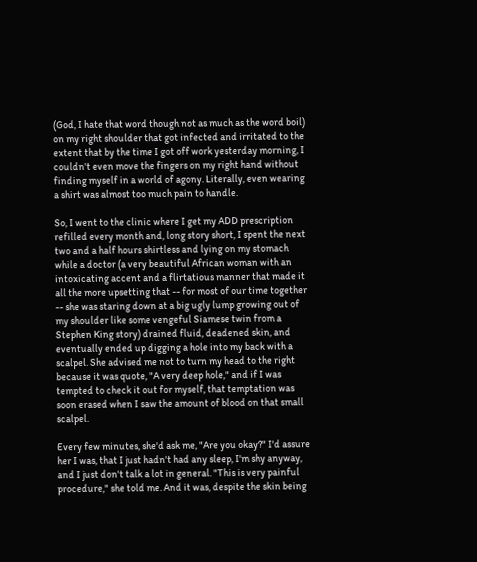(God, I hate that word though not as much as the word boil) on my right shoulder that got infected and irritated to the extent that by the time I got off work yesterday morning, I couldn't even move the fingers on my right hand without finding myself in a world of agony. Literally, even wearing a shirt was almost too much pain to handle.

So, I went to the clinic where I get my ADD prescription refilled every month and, long story short, I spent the next two and a half hours shirtless and lying on my stomach while a doctor (a very beautiful African woman with an intoxicating accent and a flirtatious manner that made it all the more upsetting that -- for most of our time together -- she was staring down at a big ugly lump growing out of my shoulder like some vengeful Siamese twin from a Stephen King story) drained fluid, deadened skin, and eventually ended up digging a hole into my back with a scalpel. She advised me not to turn my head to the right because it was quote, "A very deep hole," and if I was tempted to check it out for myself, that temptation was soon erased when I saw the amount of blood on that small scalpel.

Every few minutes, she'd ask me, "Are you okay?" I'd assure her I was, that I just hadn't had any sleep, I'm shy anyway, and I just don't talk a lot in general. "This is very painful procedure," she told me. And it was, despite the skin being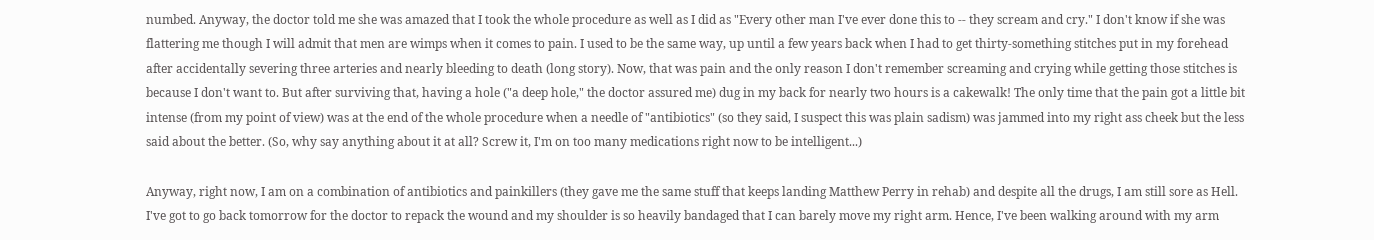numbed. Anyway, the doctor told me she was amazed that I took the whole procedure as well as I did as "Every other man I've ever done this to -- they scream and cry." I don't know if she was flattering me though I will admit that men are wimps when it comes to pain. I used to be the same way, up until a few years back when I had to get thirty-something stitches put in my forehead after accidentally severing three arteries and nearly bleeding to death (long story). Now, that was pain and the only reason I don't remember screaming and crying while getting those stitches is because I don't want to. But after surviving that, having a hole ("a deep hole," the doctor assured me) dug in my back for nearly two hours is a cakewalk! The only time that the pain got a little bit intense (from my point of view) was at the end of the whole procedure when a needle of "antibiotics" (so they said, I suspect this was plain sadism) was jammed into my right ass cheek but the less said about the better. (So, why say anything about it at all? Screw it, I'm on too many medications right now to be intelligent...)

Anyway, right now, I am on a combination of antibiotics and painkillers (they gave me the same stuff that keeps landing Matthew Perry in rehab) and despite all the drugs, I am still sore as Hell. I've got to go back tomorrow for the doctor to repack the wound and my shoulder is so heavily bandaged that I can barely move my right arm. Hence, I've been walking around with my arm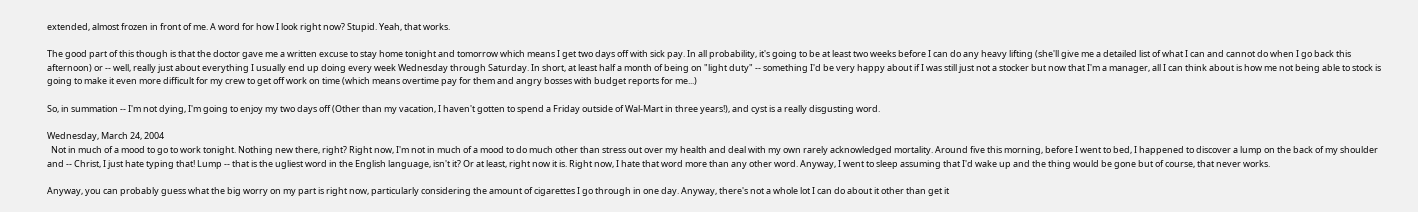extended, almost frozen in front of me. A word for how I look right now? Stupid. Yeah, that works.

The good part of this though is that the doctor gave me a written excuse to stay home tonight and tomorrow which means I get two days off with sick pay. In all probability, it's going to be at least two weeks before I can do any heavy lifting (she'll give me a detailed list of what I can and cannot do when I go back this afternoon) or -- well, really just about everything I usually end up doing every week Wednesday through Saturday. In short, at least half a month of being on "light duty" -- something I'd be very happy about if I was still just not a stocker but now that I'm a manager, all I can think about is how me not being able to stock is going to make it even more difficult for my crew to get off work on time (which means overtime pay for them and angry bosses with budget reports for me...)

So, in summation -- I'm not dying, I'm going to enjoy my two days off (Other than my vacation, I haven't gotten to spend a Friday outside of Wal-Mart in three years!), and cyst is a really disgusting word.

Wednesday, March 24, 2004
  Not in much of a mood to go to work tonight. Nothing new there, right? Right now, I'm not in much of a mood to do much other than stress out over my health and deal with my own rarely acknowledged mortality. Around five this morning, before I went to bed, I happened to discover a lump on the back of my shoulder and -- Christ, I just hate typing that! Lump -- that is the ugliest word in the English language, isn't it? Or at least, right now it is. Right now, I hate that word more than any other word. Anyway, I went to sleep assuming that I'd wake up and the thing would be gone but of course, that never works.

Anyway, you can probably guess what the big worry on my part is right now, particularly considering the amount of cigarettes I go through in one day. Anyway, there's not a whole lot I can do about it other than get it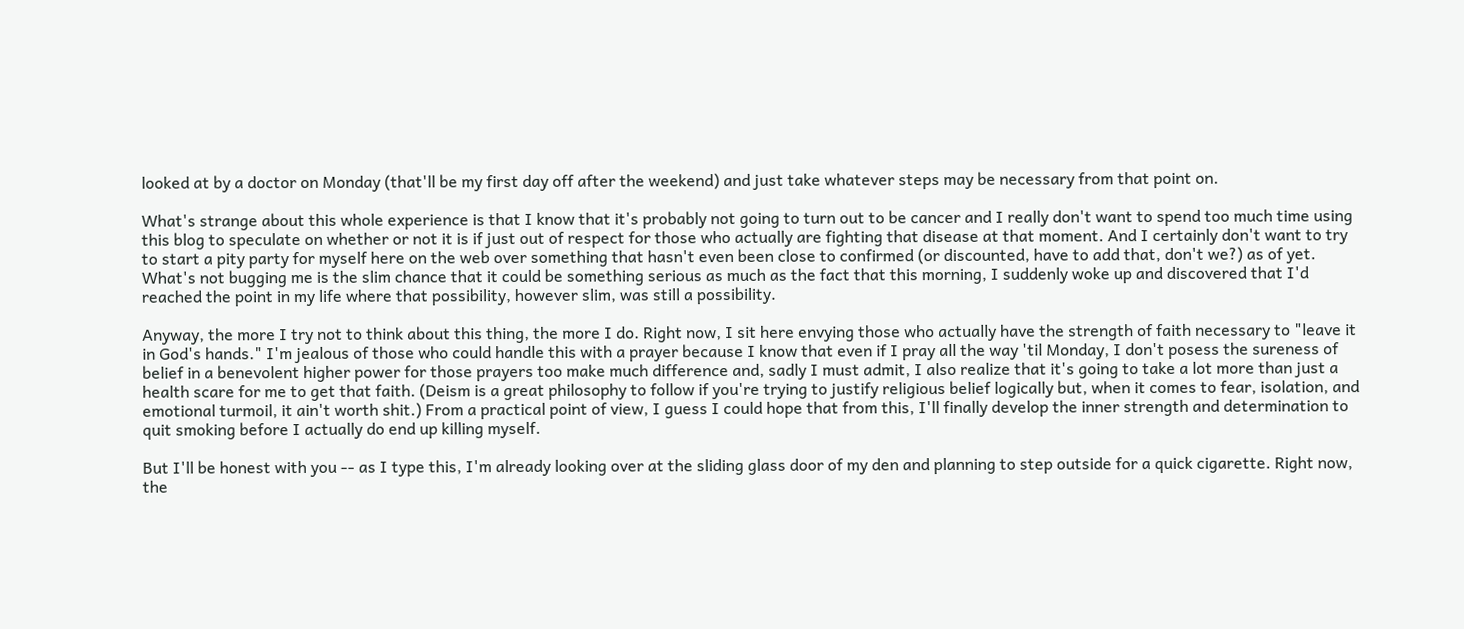looked at by a doctor on Monday (that'll be my first day off after the weekend) and just take whatever steps may be necessary from that point on.

What's strange about this whole experience is that I know that it's probably not going to turn out to be cancer and I really don't want to spend too much time using this blog to speculate on whether or not it is if just out of respect for those who actually are fighting that disease at that moment. And I certainly don't want to try to start a pity party for myself here on the web over something that hasn't even been close to confirmed (or discounted, have to add that, don't we?) as of yet. What's not bugging me is the slim chance that it could be something serious as much as the fact that this morning, I suddenly woke up and discovered that I'd reached the point in my life where that possibility, however slim, was still a possibility.

Anyway, the more I try not to think about this thing, the more I do. Right now, I sit here envying those who actually have the strength of faith necessary to "leave it in God's hands." I'm jealous of those who could handle this with a prayer because I know that even if I pray all the way 'til Monday, I don't posess the sureness of belief in a benevolent higher power for those prayers too make much difference and, sadly I must admit, I also realize that it's going to take a lot more than just a health scare for me to get that faith. (Deism is a great philosophy to follow if you're trying to justify religious belief logically but, when it comes to fear, isolation, and emotional turmoil, it ain't worth shit.) From a practical point of view, I guess I could hope that from this, I'll finally develop the inner strength and determination to quit smoking before I actually do end up killing myself.

But I'll be honest with you -- as I type this, I'm already looking over at the sliding glass door of my den and planning to step outside for a quick cigarette. Right now, the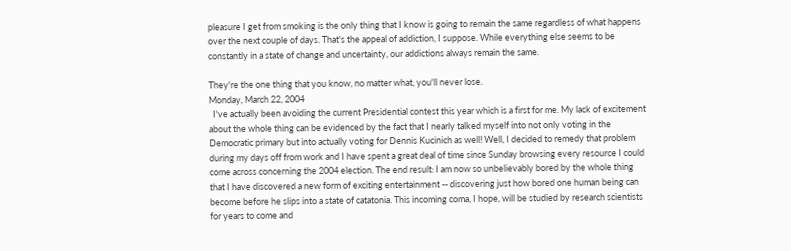pleasure I get from smoking is the only thing that I know is going to remain the same regardless of what happens over the next couple of days. That's the appeal of addiction, I suppose. While everything else seems to be constantly in a state of change and uncertainty, our addictions always remain the same.

They're the one thing that you know, no matter what, you'll never lose.
Monday, March 22, 2004
  I've actually been avoiding the current Presidential contest this year which is a first for me. My lack of excitement about the whole thing can be evidenced by the fact that I nearly talked myself into not only voting in the Democratic primary but into actually voting for Dennis Kucinich as well! Well, I decided to remedy that problem during my days off from work and I have spent a great deal of time since Sunday browsing every resource I could come across concerning the 2004 election. The end result: I am now so unbelievably bored by the whole thing that I have discovered a new form of exciting entertainment -- discovering just how bored one human being can become before he slips into a state of catatonia. This incoming coma, I hope, will be studied by research scientists for years to come and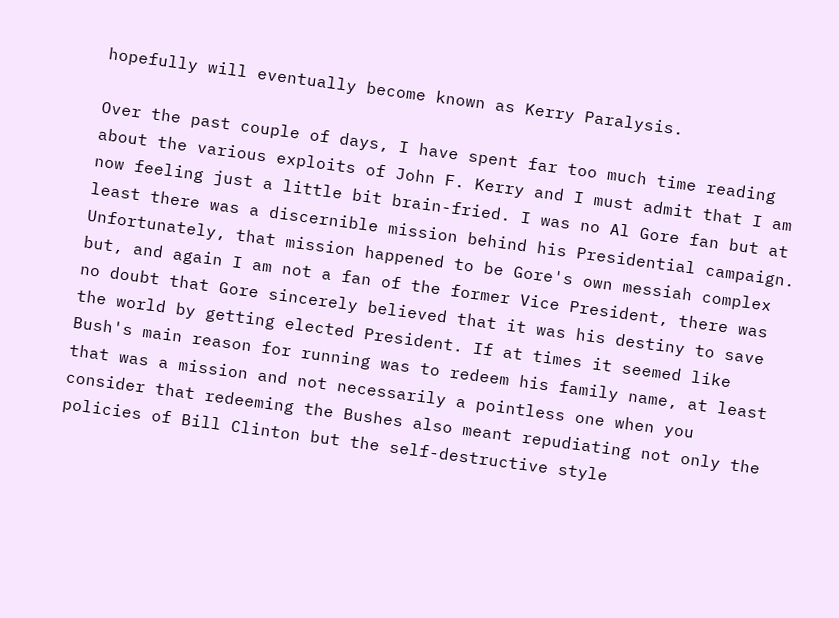hopefully will eventually become known as Kerry Paralysis.

Over the past couple of days, I have spent far too much time reading about the various exploits of John F. Kerry and I must admit that I am now feeling just a little bit brain-fried. I was no Al Gore fan but at least there was a discernible mission behind his Presidential campaign. Unfortunately, that mission happened to be Gore's own messiah complex but, and again I am not a fan of the former Vice President, there was no doubt that Gore sincerely believed that it was his destiny to save the world by getting elected President. If at times it seemed like Bush's main reason for running was to redeem his family name, at least that was a mission and not necessarily a pointless one when you consider that redeeming the Bushes also meant repudiating not only the policies of Bill Clinton but the self-destructive style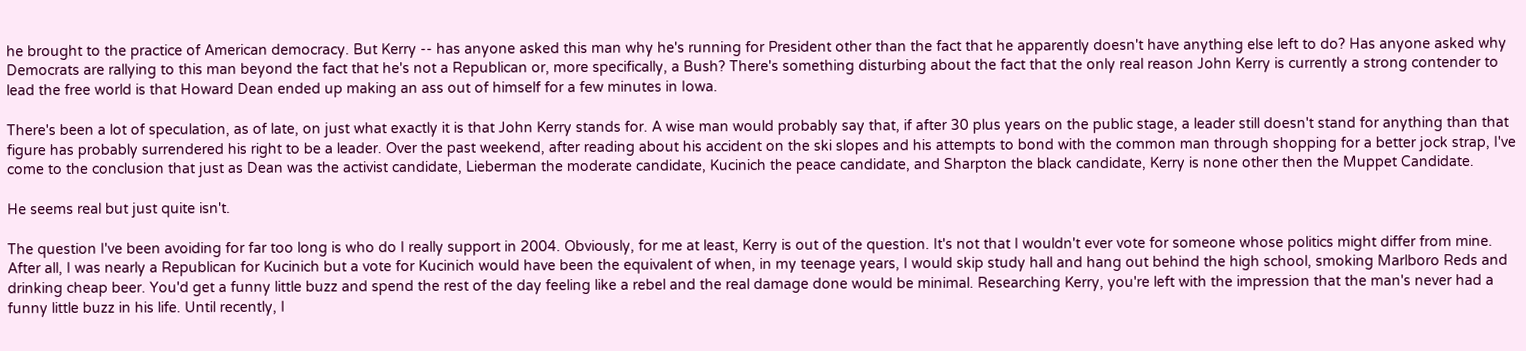he brought to the practice of American democracy. But Kerry -- has anyone asked this man why he's running for President other than the fact that he apparently doesn't have anything else left to do? Has anyone asked why Democrats are rallying to this man beyond the fact that he's not a Republican or, more specifically, a Bush? There's something disturbing about the fact that the only real reason John Kerry is currently a strong contender to lead the free world is that Howard Dean ended up making an ass out of himself for a few minutes in Iowa.

There's been a lot of speculation, as of late, on just what exactly it is that John Kerry stands for. A wise man would probably say that, if after 30 plus years on the public stage, a leader still doesn't stand for anything than that figure has probably surrendered his right to be a leader. Over the past weekend, after reading about his accident on the ski slopes and his attempts to bond with the common man through shopping for a better jock strap, I've come to the conclusion that just as Dean was the activist candidate, Lieberman the moderate candidate, Kucinich the peace candidate, and Sharpton the black candidate, Kerry is none other then the Muppet Candidate.

He seems real but just quite isn't.

The question I've been avoiding for far too long is who do I really support in 2004. Obviously, for me at least, Kerry is out of the question. It's not that I wouldn't ever vote for someone whose politics might differ from mine. After all, I was nearly a Republican for Kucinich but a vote for Kucinich would have been the equivalent of when, in my teenage years, I would skip study hall and hang out behind the high school, smoking Marlboro Reds and drinking cheap beer. You'd get a funny little buzz and spend the rest of the day feeling like a rebel and the real damage done would be minimal. Researching Kerry, you're left with the impression that the man's never had a funny little buzz in his life. Until recently, I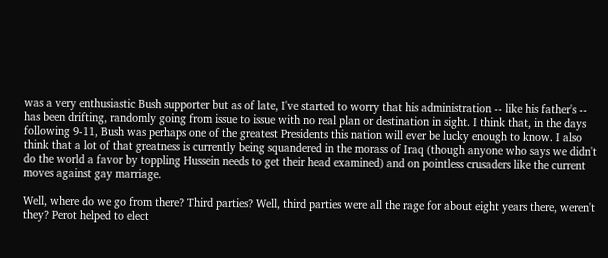was a very enthusiastic Bush supporter but as of late, I've started to worry that his administration -- like his father's -- has been drifting, randomly going from issue to issue with no real plan or destination in sight. I think that, in the days following 9-11, Bush was perhaps one of the greatest Presidents this nation will ever be lucky enough to know. I also think that a lot of that greatness is currently being squandered in the morass of Iraq (though anyone who says we didn't do the world a favor by toppling Hussein needs to get their head examined) and on pointless crusaders like the current moves against gay marriage.

Well, where do we go from there? Third parties? Well, third parties were all the rage for about eight years there, weren't they? Perot helped to elect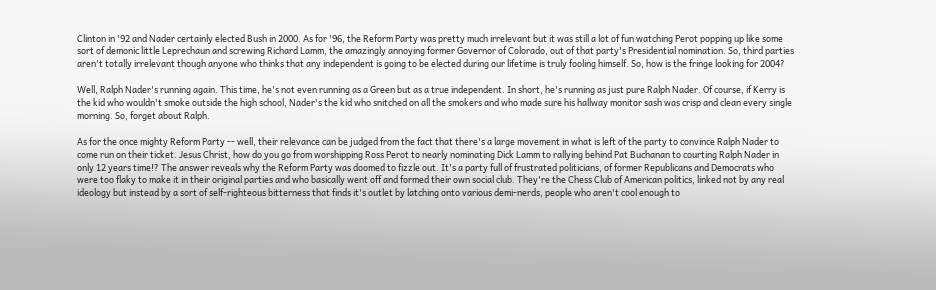Clinton in '92 and Nader certainly elected Bush in 2000. As for '96, the Reform Party was pretty much irrelevant but it was still a lot of fun watching Perot popping up like some sort of demonic little Leprechaun and screwing Richard Lamm, the amazingly annoying former Governor of Colorado, out of that party's Presidential nomination. So, third parties aren't totally irrelevant though anyone who thinks that any independent is going to be elected during our lifetime is truly fooling himself. So, how is the fringe looking for 2004?

Well, Ralph Nader's running again. This time, he's not even running as a Green but as a true independent. In short, he's running as just pure Ralph Nader. Of course, if Kerry is the kid who wouldn't smoke outside the high school, Nader's the kid who snitched on all the smokers and who made sure his hallway monitor sash was crisp and clean every single morning. So, forget about Ralph.

As for the once mighty Reform Party -- well, their relevance can be judged from the fact that there's a large movement in what is left of the party to convince Ralph Nader to come run on their ticket. Jesus Christ, how do you go from worshipping Ross Perot to nearly nominating Dick Lamm to rallying behind Pat Buchanan to courting Ralph Nader in only 12 years time!? The answer reveals why the Reform Party was doomed to fizzle out. It's a party full of frustrated politicians, of former Republicans and Democrats who were too flaky to make it in their original parties and who basically went off and formed their own social club. They're the Chess Club of American politics, linked not by any real ideology but instead by a sort of self-righteous bitterness that finds it's outlet by latching onto various demi-nerds, people who aren't cool enough to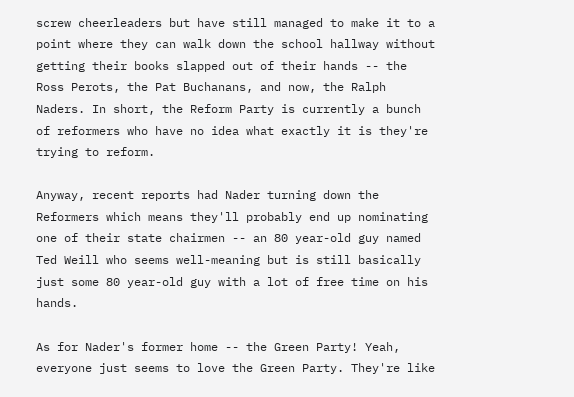screw cheerleaders but have still managed to make it to a point where they can walk down the school hallway without getting their books slapped out of their hands -- the Ross Perots, the Pat Buchanans, and now, the Ralph Naders. In short, the Reform Party is currently a bunch of reformers who have no idea what exactly it is they're trying to reform.

Anyway, recent reports had Nader turning down the Reformers which means they'll probably end up nominating one of their state chairmen -- an 80 year-old guy named Ted Weill who seems well-meaning but is still basically just some 80 year-old guy with a lot of free time on his hands.

As for Nader's former home -- the Green Party! Yeah, everyone just seems to love the Green Party. They're like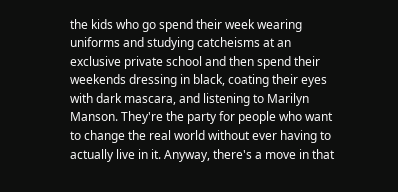the kids who go spend their week wearing uniforms and studying catcheisms at an exclusive private school and then spend their weekends dressing in black, coating their eyes with dark mascara, and listening to Marilyn Manson. They're the party for people who want to change the real world without ever having to actually live in it. Anyway, there's a move in that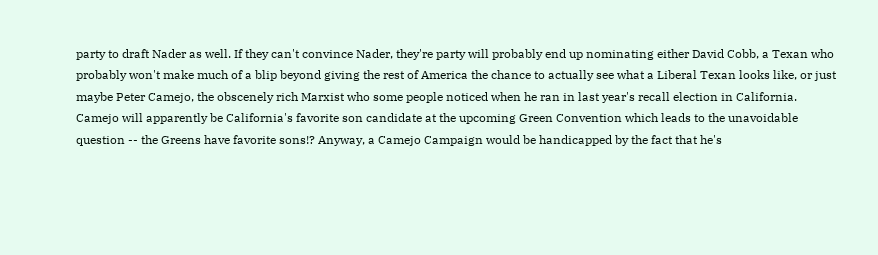party to draft Nader as well. If they can't convince Nader, they're party will probably end up nominating either David Cobb, a Texan who probably won't make much of a blip beyond giving the rest of America the chance to actually see what a Liberal Texan looks like, or just maybe Peter Camejo, the obscenely rich Marxist who some people noticed when he ran in last year's recall election in California. Camejo will apparently be California's favorite son candidate at the upcoming Green Convention which leads to the unavoidable question -- the Greens have favorite sons!? Anyway, a Camejo Campaign would be handicapped by the fact that he's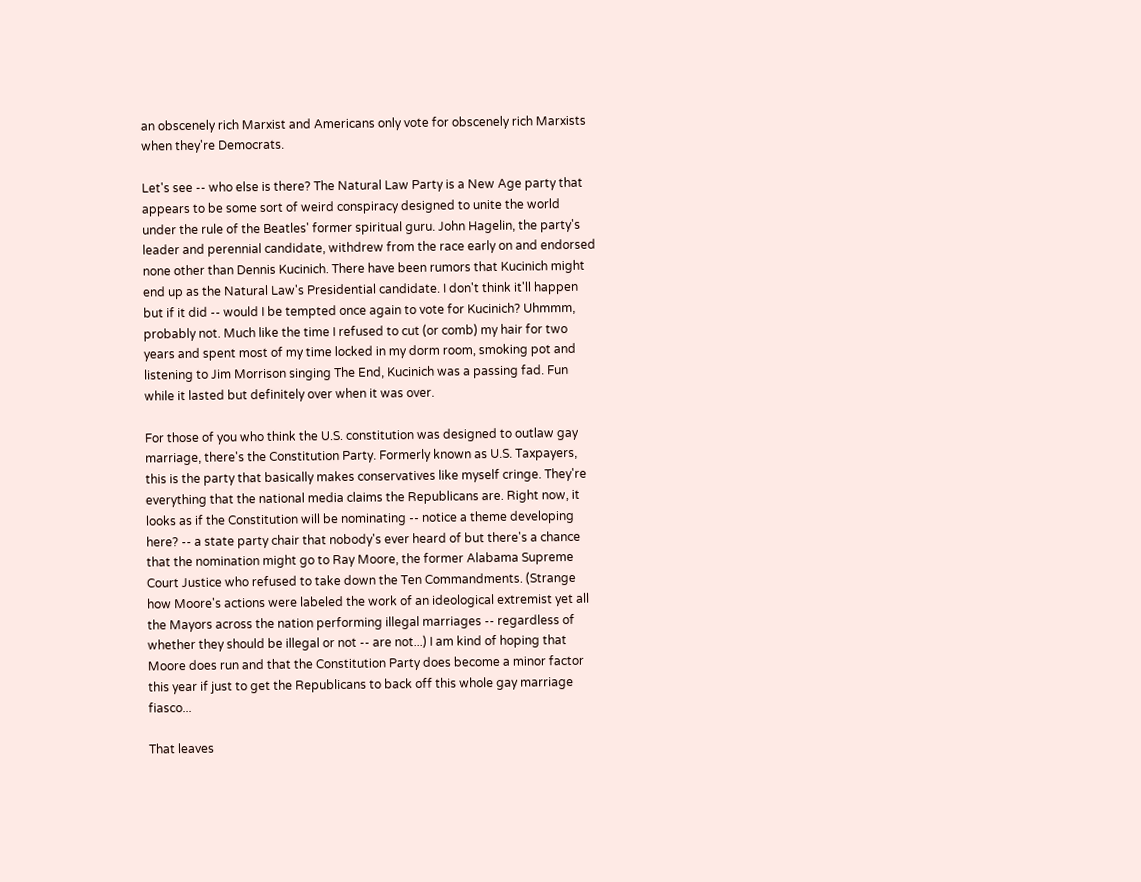an obscenely rich Marxist and Americans only vote for obscenely rich Marxists when they're Democrats.

Let's see -- who else is there? The Natural Law Party is a New Age party that appears to be some sort of weird conspiracy designed to unite the world under the rule of the Beatles' former spiritual guru. John Hagelin, the party's leader and perennial candidate, withdrew from the race early on and endorsed none other than Dennis Kucinich. There have been rumors that Kucinich might end up as the Natural Law's Presidential candidate. I don't think it'll happen but if it did -- would I be tempted once again to vote for Kucinich? Uhmmm, probably not. Much like the time I refused to cut (or comb) my hair for two years and spent most of my time locked in my dorm room, smoking pot and listening to Jim Morrison singing The End, Kucinich was a passing fad. Fun while it lasted but definitely over when it was over.

For those of you who think the U.S. constitution was designed to outlaw gay marriage, there's the Constitution Party. Formerly known as U.S. Taxpayers, this is the party that basically makes conservatives like myself cringe. They're everything that the national media claims the Republicans are. Right now, it looks as if the Constitution will be nominating -- notice a theme developing here? -- a state party chair that nobody's ever heard of but there's a chance that the nomination might go to Ray Moore, the former Alabama Supreme Court Justice who refused to take down the Ten Commandments. (Strange how Moore's actions were labeled the work of an ideological extremist yet all the Mayors across the nation performing illegal marriages -- regardless of whether they should be illegal or not -- are not...) I am kind of hoping that Moore does run and that the Constitution Party does become a minor factor this year if just to get the Republicans to back off this whole gay marriage fiasco...

That leaves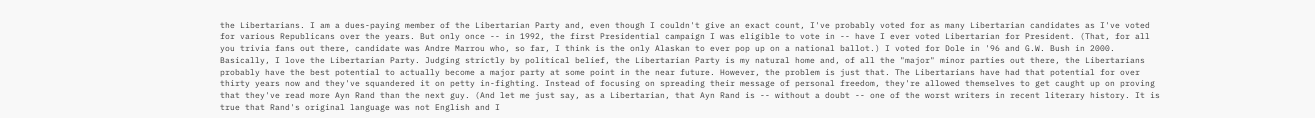the Libertarians. I am a dues-paying member of the Libertarian Party and, even though I couldn't give an exact count, I've probably voted for as many Libertarian candidates as I've voted for various Republicans over the years. But only once -- in 1992, the first Presidential campaign I was eligible to vote in -- have I ever voted Libertarian for President. (That, for all you trivia fans out there, candidate was Andre Marrou who, so far, I think is the only Alaskan to ever pop up on a national ballot.) I voted for Dole in '96 and G.W. Bush in 2000. Basically, I love the Libertarian Party. Judging strictly by political belief, the Libertarian Party is my natural home and, of all the "major" minor parties out there, the Libertarians probably have the best potential to actually become a major party at some point in the near future. However, the problem is just that. The Libertarians have had that potential for over thirty years now and they've squandered it on petty in-fighting. Instead of focusing on spreading their message of personal freedom, they're allowed themselves to get caught up on proving that they've read more Ayn Rand than the next guy. (And let me just say, as a Libertarian, that Ayn Rand is -- without a doubt -- one of the worst writers in recent literary history. It is true that Rand's original language was not English and I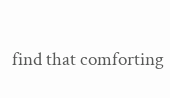find that comforting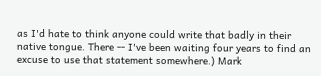as I'd hate to think anyone could write that badly in their native tongue. There -- I've been waiting four years to find an excuse to use that statement somewhere.) Mark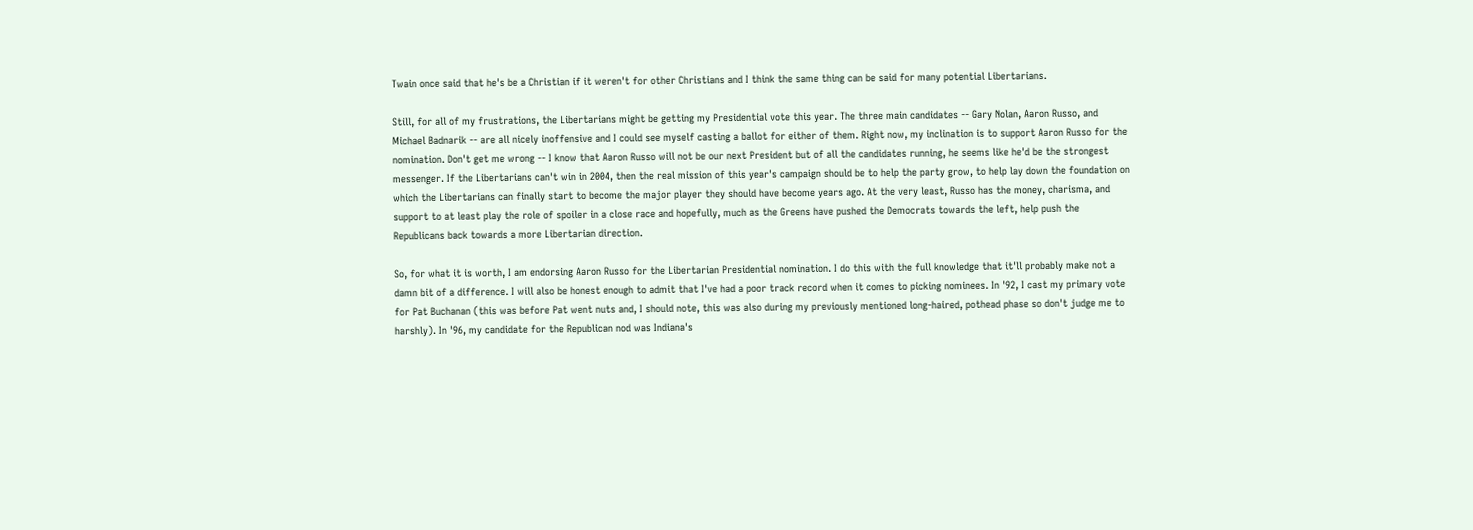Twain once said that he's be a Christian if it weren't for other Christians and I think the same thing can be said for many potential Libertarians.

Still, for all of my frustrations, the Libertarians might be getting my Presidential vote this year. The three main candidates -- Gary Nolan, Aaron Russo, and Michael Badnarik -- are all nicely inoffensive and I could see myself casting a ballot for either of them. Right now, my inclination is to support Aaron Russo for the nomination. Don't get me wrong -- I know that Aaron Russo will not be our next President but of all the candidates running, he seems like he'd be the strongest messenger. If the Libertarians can't win in 2004, then the real mission of this year's campaign should be to help the party grow, to help lay down the foundation on which the Libertarians can finally start to become the major player they should have become years ago. At the very least, Russo has the money, charisma, and support to at least play the role of spoiler in a close race and hopefully, much as the Greens have pushed the Democrats towards the left, help push the Republicans back towards a more Libertarian direction.

So, for what it is worth, I am endorsing Aaron Russo for the Libertarian Presidential nomination. I do this with the full knowledge that it'll probably make not a damn bit of a difference. I will also be honest enough to admit that I've had a poor track record when it comes to picking nominees. In '92, I cast my primary vote for Pat Buchanan (this was before Pat went nuts and, I should note, this was also during my previously mentioned long-haired, pothead phase so don't judge me to harshly). In '96, my candidate for the Republican nod was Indiana's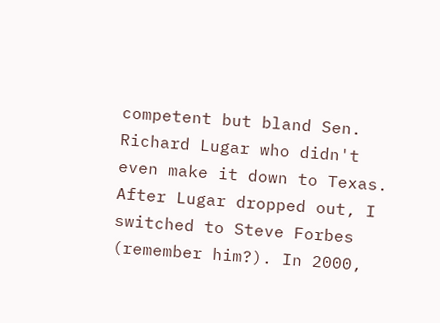competent but bland Sen. Richard Lugar who didn't even make it down to Texas. After Lugar dropped out, I switched to Steve Forbes (remember him?). In 2000,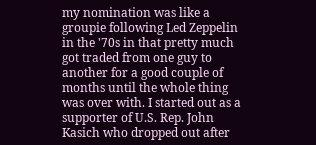my nomination was like a groupie following Led Zeppelin in the '70s in that pretty much got traded from one guy to another for a good couple of months until the whole thing was over with. I started out as a supporter of U.S. Rep. John Kasich who dropped out after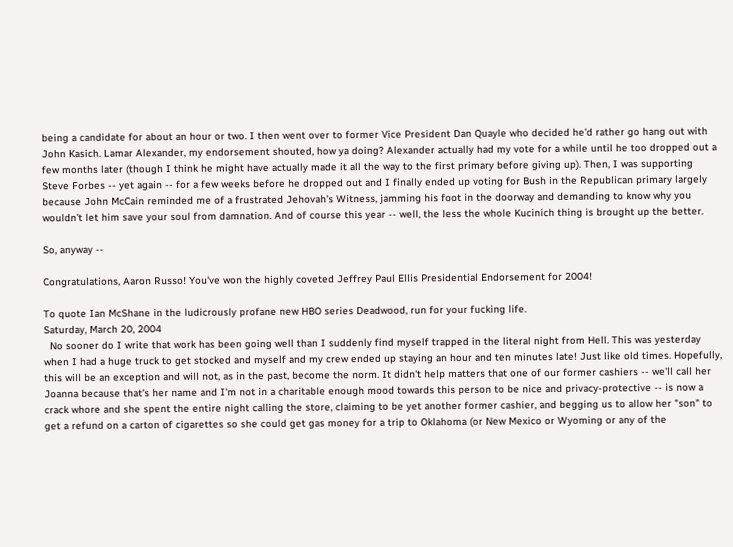being a candidate for about an hour or two. I then went over to former Vice President Dan Quayle who decided he'd rather go hang out with John Kasich. Lamar Alexander, my endorsement shouted, how ya doing? Alexander actually had my vote for a while until he too dropped out a few months later (though I think he might have actually made it all the way to the first primary before giving up). Then, I was supporting Steve Forbes -- yet again -- for a few weeks before he dropped out and I finally ended up voting for Bush in the Republican primary largely because John McCain reminded me of a frustrated Jehovah's Witness, jamming his foot in the doorway and demanding to know why you wouldn't let him save your soul from damnation. And of course this year -- well, the less the whole Kucinich thing is brought up the better.

So, anyway --

Congratulations, Aaron Russo! You've won the highly coveted Jeffrey Paul Ellis Presidential Endorsement for 2004!

To quote Ian McShane in the ludicrously profane new HBO series Deadwood, run for your fucking life.
Saturday, March 20, 2004
  No sooner do I write that work has been going well than I suddenly find myself trapped in the literal night from Hell. This was yesterday when I had a huge truck to get stocked and myself and my crew ended up staying an hour and ten minutes late! Just like old times. Hopefully, this will be an exception and will not, as in the past, become the norm. It didn't help matters that one of our former cashiers -- we'll call her Joanna because that's her name and I'm not in a charitable enough mood towards this person to be nice and privacy-protective -- is now a crack whore and she spent the entire night calling the store, claiming to be yet another former cashier, and begging us to allow her "son" to get a refund on a carton of cigarettes so she could get gas money for a trip to Oklahoma (or New Mexico or Wyoming or any of the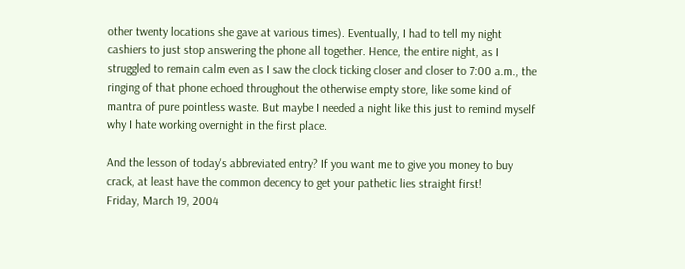other twenty locations she gave at various times). Eventually, I had to tell my night cashiers to just stop answering the phone all together. Hence, the entire night, as I struggled to remain calm even as I saw the clock ticking closer and closer to 7:00 a.m., the ringing of that phone echoed throughout the otherwise empty store, like some kind of mantra of pure pointless waste. But maybe I needed a night like this just to remind myself why I hate working overnight in the first place.

And the lesson of today's abbreviated entry? If you want me to give you money to buy crack, at least have the common decency to get your pathetic lies straight first!
Friday, March 19, 2004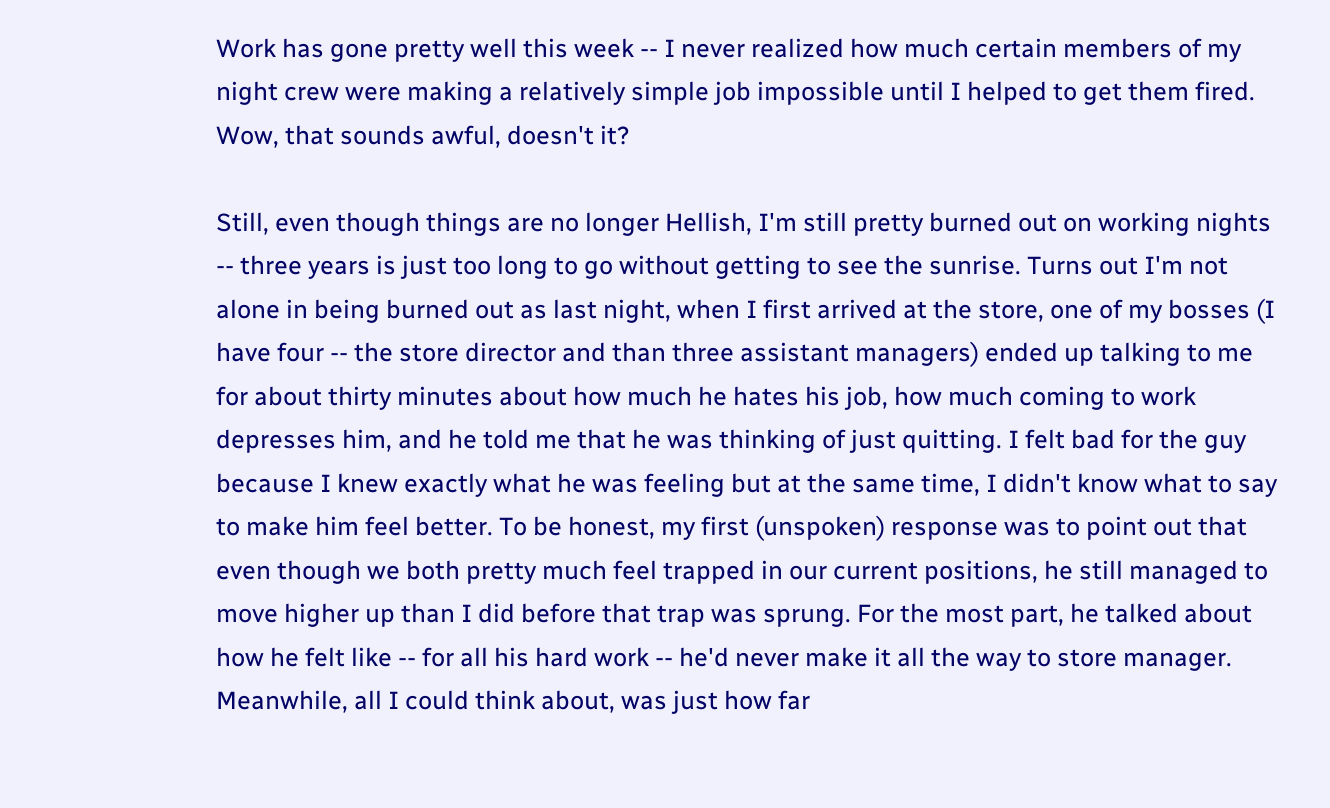Work has gone pretty well this week -- I never realized how much certain members of my night crew were making a relatively simple job impossible until I helped to get them fired. Wow, that sounds awful, doesn't it?

Still, even though things are no longer Hellish, I'm still pretty burned out on working nights -- three years is just too long to go without getting to see the sunrise. Turns out I'm not alone in being burned out as last night, when I first arrived at the store, one of my bosses (I have four -- the store director and than three assistant managers) ended up talking to me for about thirty minutes about how much he hates his job, how much coming to work depresses him, and he told me that he was thinking of just quitting. I felt bad for the guy because I knew exactly what he was feeling but at the same time, I didn't know what to say to make him feel better. To be honest, my first (unspoken) response was to point out that even though we both pretty much feel trapped in our current positions, he still managed to move higher up than I did before that trap was sprung. For the most part, he talked about how he felt like -- for all his hard work -- he'd never make it all the way to store manager. Meanwhile, all I could think about, was just how far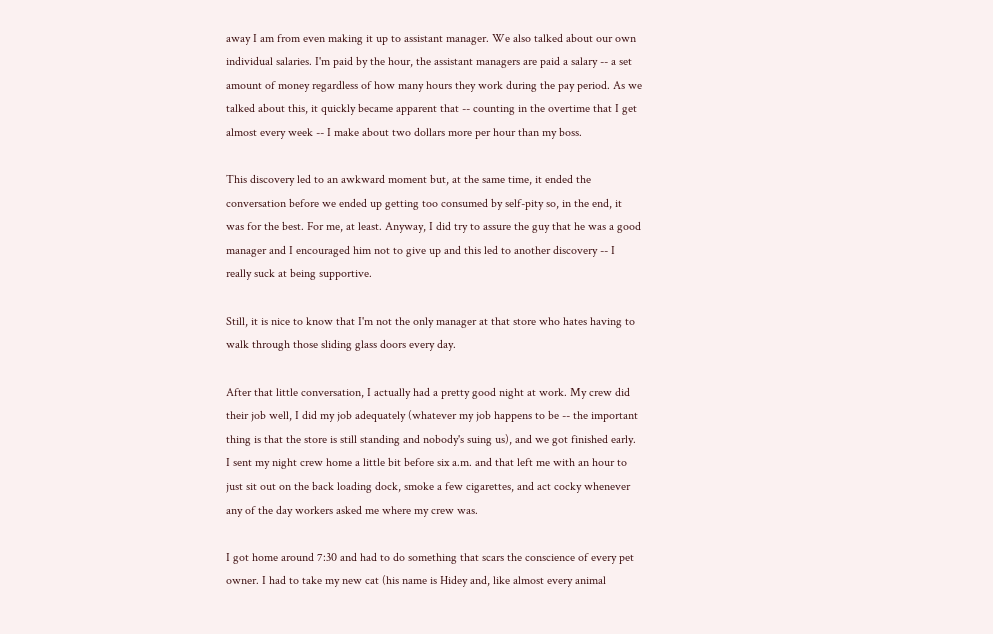away I am from even making it up to assistant manager. We also talked about our own individual salaries. I'm paid by the hour, the assistant managers are paid a salary -- a set amount of money regardless of how many hours they work during the pay period. As we talked about this, it quickly became apparent that -- counting in the overtime that I get almost every week -- I make about two dollars more per hour than my boss.

This discovery led to an awkward moment but, at the same time, it ended the conversation before we ended up getting too consumed by self-pity so, in the end, it was for the best. For me, at least. Anyway, I did try to assure the guy that he was a good manager and I encouraged him not to give up and this led to another discovery -- I really suck at being supportive.

Still, it is nice to know that I'm not the only manager at that store who hates having to walk through those sliding glass doors every day.

After that little conversation, I actually had a pretty good night at work. My crew did their job well, I did my job adequately (whatever my job happens to be -- the important thing is that the store is still standing and nobody's suing us), and we got finished early. I sent my night crew home a little bit before six a.m. and that left me with an hour to just sit out on the back loading dock, smoke a few cigarettes, and act cocky whenever any of the day workers asked me where my crew was.

I got home around 7:30 and had to do something that scars the conscience of every pet owner. I had to take my new cat (his name is Hidey and, like almost every animal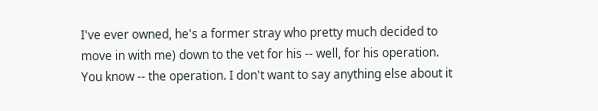I've ever owned, he's a former stray who pretty much decided to move in with me) down to the vet for his -- well, for his operation. You know -- the operation. I don't want to say anything else about it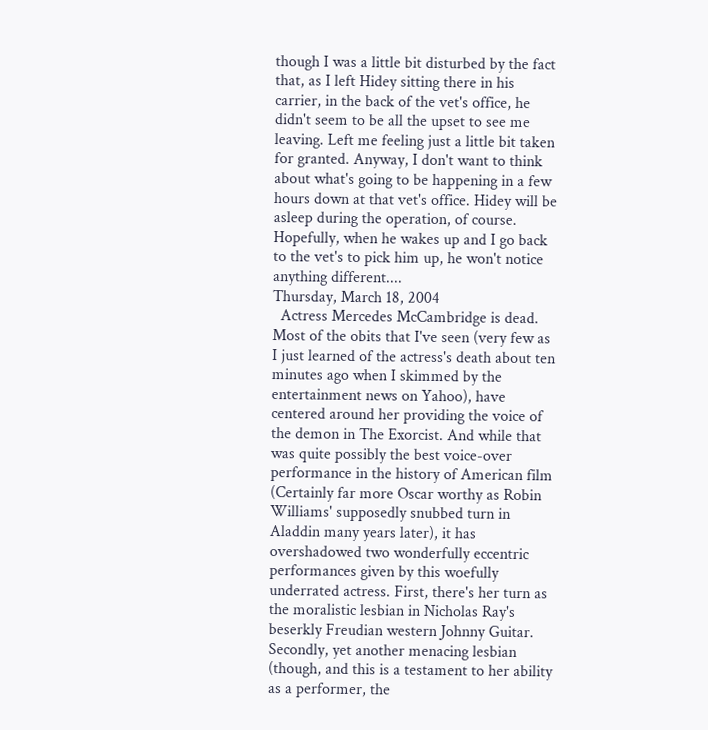though I was a little bit disturbed by the fact that, as I left Hidey sitting there in his carrier, in the back of the vet's office, he didn't seem to be all the upset to see me leaving. Left me feeling just a little bit taken for granted. Anyway, I don't want to think about what's going to be happening in a few hours down at that vet's office. Hidey will be asleep during the operation, of course. Hopefully, when he wakes up and I go back to the vet's to pick him up, he won't notice anything different....
Thursday, March 18, 2004
  Actress Mercedes McCambridge is dead. Most of the obits that I've seen (very few as I just learned of the actress's death about ten minutes ago when I skimmed by the entertainment news on Yahoo), have centered around her providing the voice of the demon in The Exorcist. And while that was quite possibly the best voice-over performance in the history of American film (Certainly far more Oscar worthy as Robin Williams' supposedly snubbed turn in Aladdin many years later), it has overshadowed two wonderfully eccentric performances given by this woefully underrated actress. First, there's her turn as the moralistic lesbian in Nicholas Ray's beserkly Freudian western Johnny Guitar. Secondly, yet another menacing lesbian (though, and this is a testament to her ability as a performer, the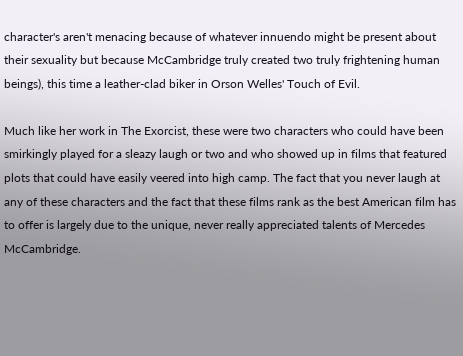character's aren't menacing because of whatever innuendo might be present about their sexuality but because McCambridge truly created two truly frightening human beings), this time a leather-clad biker in Orson Welles' Touch of Evil.

Much like her work in The Exorcist, these were two characters who could have been smirkingly played for a sleazy laugh or two and who showed up in films that featured plots that could have easily veered into high camp. The fact that you never laugh at any of these characters and the fact that these films rank as the best American film has to offer is largely due to the unique, never really appreciated talents of Mercedes McCambridge.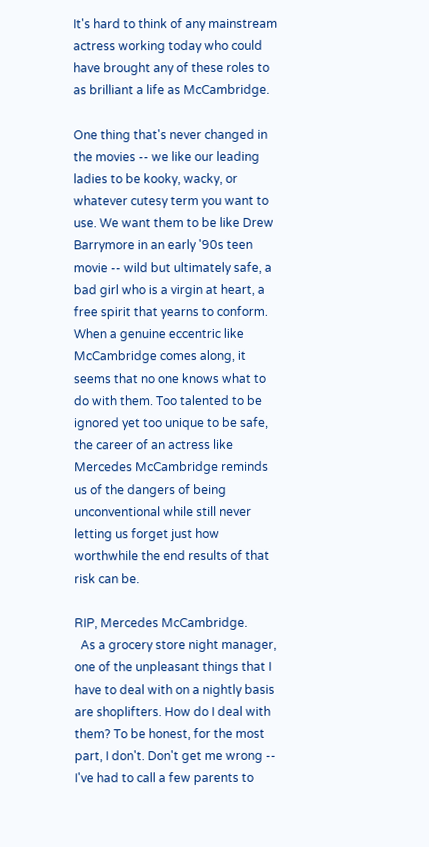It's hard to think of any mainstream actress working today who could have brought any of these roles to as brilliant a life as McCambridge.

One thing that's never changed in the movies -- we like our leading ladies to be kooky, wacky, or whatever cutesy term you want to use. We want them to be like Drew Barrymore in an early '90s teen movie -- wild but ultimately safe, a bad girl who is a virgin at heart, a free spirit that yearns to conform. When a genuine eccentric like McCambridge comes along, it seems that no one knows what to do with them. Too talented to be ignored yet too unique to be safe, the career of an actress like Mercedes McCambridge reminds us of the dangers of being unconventional while still never letting us forget just how worthwhile the end results of that risk can be.

RIP, Mercedes McCambridge.
  As a grocery store night manager, one of the unpleasant things that I have to deal with on a nightly basis are shoplifters. How do I deal with them? To be honest, for the most part, I don't. Don't get me wrong -- I've had to call a few parents to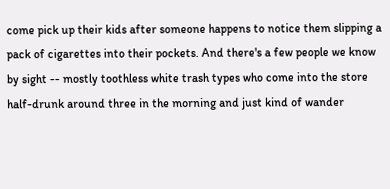come pick up their kids after someone happens to notice them slipping a pack of cigarettes into their pockets. And there's a few people we know by sight -- mostly toothless white trash types who come into the store half-drunk around three in the morning and just kind of wander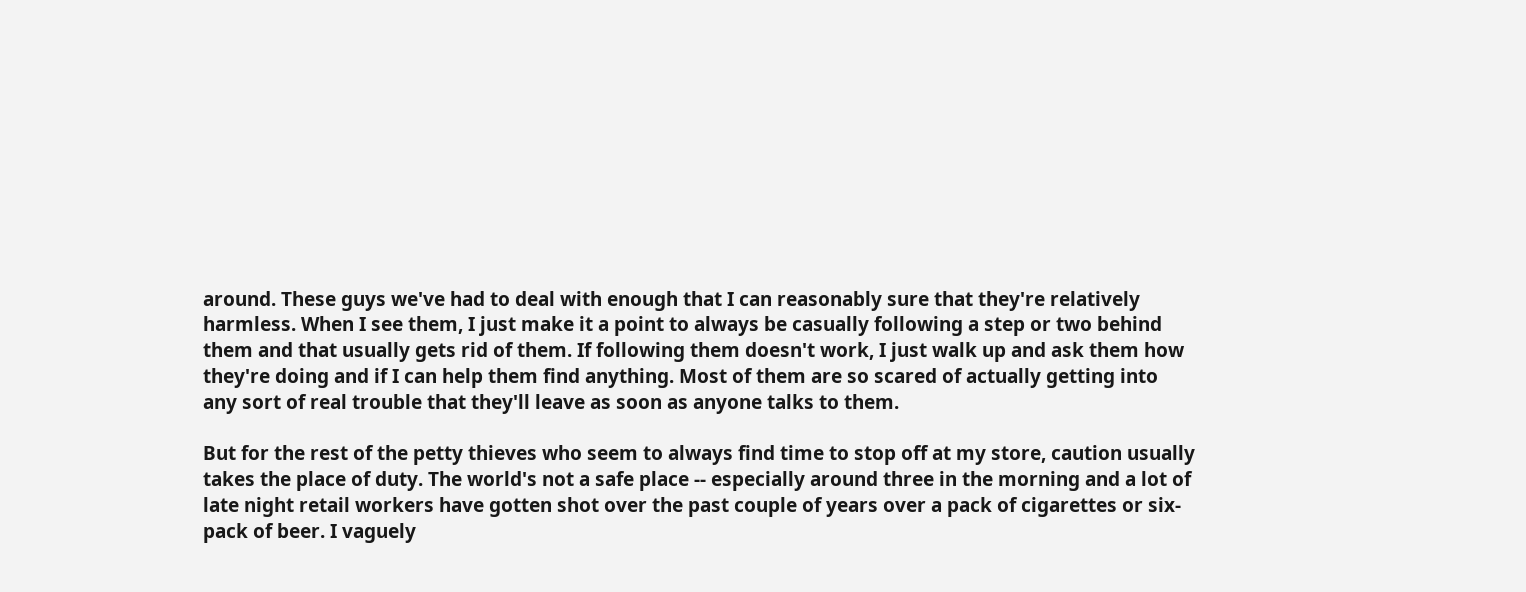around. These guys we've had to deal with enough that I can reasonably sure that they're relatively harmless. When I see them, I just make it a point to always be casually following a step or two behind them and that usually gets rid of them. If following them doesn't work, I just walk up and ask them how they're doing and if I can help them find anything. Most of them are so scared of actually getting into any sort of real trouble that they'll leave as soon as anyone talks to them.

But for the rest of the petty thieves who seem to always find time to stop off at my store, caution usually takes the place of duty. The world's not a safe place -- especially around three in the morning and a lot of late night retail workers have gotten shot over the past couple of years over a pack of cigarettes or six-pack of beer. I vaguely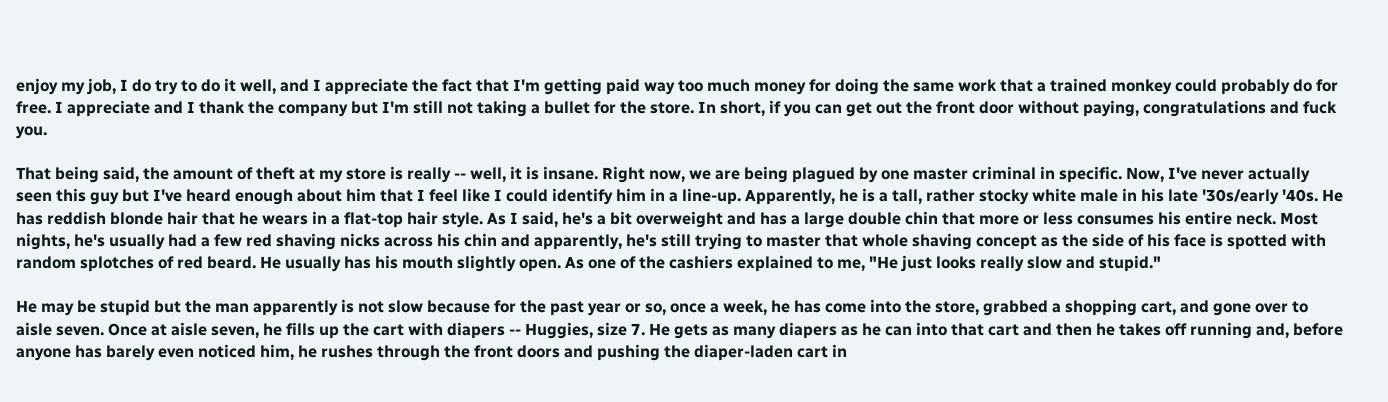enjoy my job, I do try to do it well, and I appreciate the fact that I'm getting paid way too much money for doing the same work that a trained monkey could probably do for free. I appreciate and I thank the company but I'm still not taking a bullet for the store. In short, if you can get out the front door without paying, congratulations and fuck you.

That being said, the amount of theft at my store is really -- well, it is insane. Right now, we are being plagued by one master criminal in specific. Now, I've never actually seen this guy but I've heard enough about him that I feel like I could identify him in a line-up. Apparently, he is a tall, rather stocky white male in his late '30s/early '40s. He has reddish blonde hair that he wears in a flat-top hair style. As I said, he's a bit overweight and has a large double chin that more or less consumes his entire neck. Most nights, he's usually had a few red shaving nicks across his chin and apparently, he's still trying to master that whole shaving concept as the side of his face is spotted with random splotches of red beard. He usually has his mouth slightly open. As one of the cashiers explained to me, "He just looks really slow and stupid."

He may be stupid but the man apparently is not slow because for the past year or so, once a week, he has come into the store, grabbed a shopping cart, and gone over to aisle seven. Once at aisle seven, he fills up the cart with diapers -- Huggies, size 7. He gets as many diapers as he can into that cart and then he takes off running and, before anyone has barely even noticed him, he rushes through the front doors and pushing the diaper-laden cart in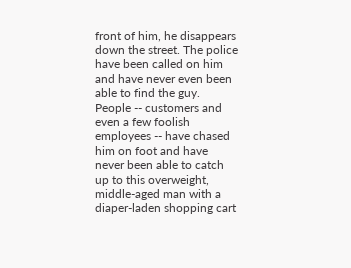front of him, he disappears down the street. The police have been called on him and have never even been able to find the guy. People -- customers and even a few foolish employees -- have chased him on foot and have never been able to catch up to this overweight, middle-aged man with a diaper-laden shopping cart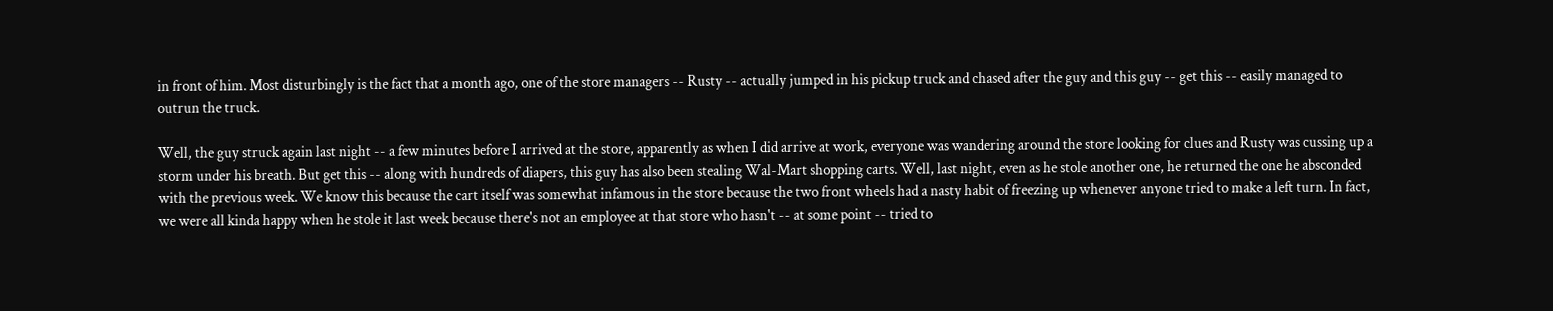in front of him. Most disturbingly is the fact that a month ago, one of the store managers -- Rusty -- actually jumped in his pickup truck and chased after the guy and this guy -- get this -- easily managed to outrun the truck.

Well, the guy struck again last night -- a few minutes before I arrived at the store, apparently as when I did arrive at work, everyone was wandering around the store looking for clues and Rusty was cussing up a storm under his breath. But get this -- along with hundreds of diapers, this guy has also been stealing Wal-Mart shopping carts. Well, last night, even as he stole another one, he returned the one he absconded with the previous week. We know this because the cart itself was somewhat infamous in the store because the two front wheels had a nasty habit of freezing up whenever anyone tried to make a left turn. In fact, we were all kinda happy when he stole it last week because there's not an employee at that store who hasn't -- at some point -- tried to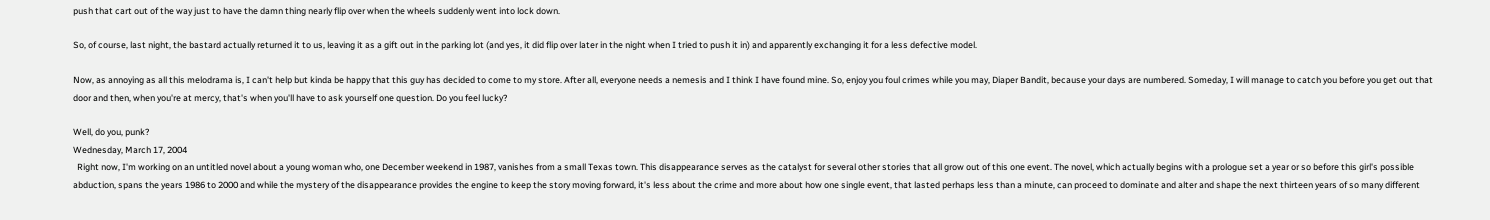push that cart out of the way just to have the damn thing nearly flip over when the wheels suddenly went into lock down.

So, of course, last night, the bastard actually returned it to us, leaving it as a gift out in the parking lot (and yes, it did flip over later in the night when I tried to push it in) and apparently exchanging it for a less defective model.

Now, as annoying as all this melodrama is, I can't help but kinda be happy that this guy has decided to come to my store. After all, everyone needs a nemesis and I think I have found mine. So, enjoy you foul crimes while you may, Diaper Bandit, because your days are numbered. Someday, I will manage to catch you before you get out that door and then, when you're at mercy, that's when you'll have to ask yourself one question. Do you feel lucky?

Well, do you, punk?
Wednesday, March 17, 2004
  Right now, I'm working on an untitled novel about a young woman who, one December weekend in 1987, vanishes from a small Texas town. This disappearance serves as the catalyst for several other stories that all grow out of this one event. The novel, which actually begins with a prologue set a year or so before this girl's possible abduction, spans the years 1986 to 2000 and while the mystery of the disappearance provides the engine to keep the story moving forward, it's less about the crime and more about how one single event, that lasted perhaps less than a minute, can proceed to dominate and alter and shape the next thirteen years of so many different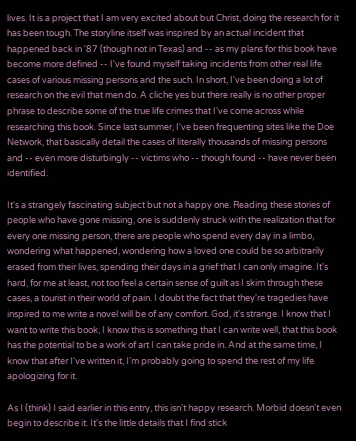lives. It is a project that I am very excited about but Christ, doing the research for it has been tough. The storyline itself was inspired by an actual incident that happened back in '87 (though not in Texas) and -- as my plans for this book have become more defined -- I've found myself taking incidents from other real life cases of various missing persons and the such. In short, I've been doing a lot of research on the evil that men do. A cliche yes but there really is no other proper phrase to describe some of the true life crimes that I've come across while researching this book. Since last summer, I've been frequenting sites like the Doe Network, that basically detail the cases of literally thousands of missing persons and -- even more disturbingly -- victims who -- though found -- have never been identified.

It's a strangely fascinating subject but not a happy one. Reading these stories of people who have gone missing, one is suddenly struck with the realization that for every one missing person, there are people who spend every day in a limbo, wondering what happened, wondering how a loved one could be so arbitrarily erased from their lives, spending their days in a grief that I can only imagine. It's hard, for me at least, not too feel a certain sense of guilt as I skim through these cases, a tourist in their world of pain. I doubt the fact that they're tragedies have inspired to me write a novel will be of any comfort. God, it's strange. I know that I want to write this book, I know this is something that I can write well, that this book has the potential to be a work of art I can take pride in. And at the same time, I know that after I've written it, I'm probably going to spend the rest of my life apologizing for it.

As I (think) I said earlier in this entry, this isn't happy research. Morbid doesn't even begin to describe it. It's the little details that I find stick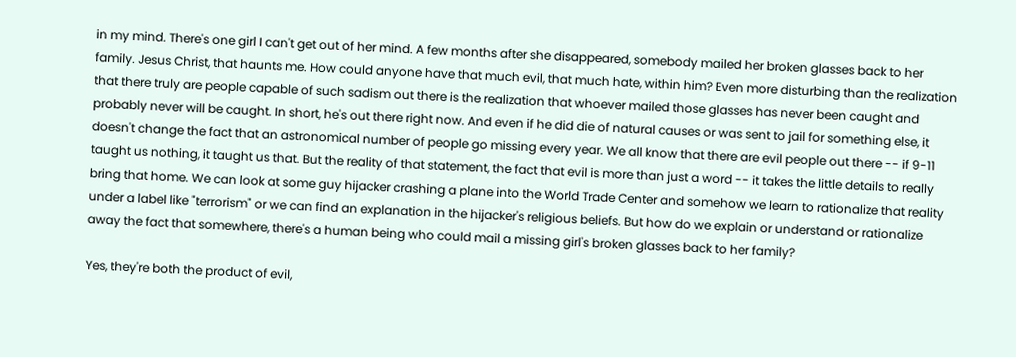in my mind. There's one girl I can't get out of her mind. A few months after she disappeared, somebody mailed her broken glasses back to her family. Jesus Christ, that haunts me. How could anyone have that much evil, that much hate, within him? Even more disturbing than the realization that there truly are people capable of such sadism out there is the realization that whoever mailed those glasses has never been caught and probably never will be caught. In short, he's out there right now. And even if he did die of natural causes or was sent to jail for something else, it doesn't change the fact that an astronomical number of people go missing every year. We all know that there are evil people out there -- if 9-11 taught us nothing, it taught us that. But the reality of that statement, the fact that evil is more than just a word -- it takes the little details to really bring that home. We can look at some guy hijacker crashing a plane into the World Trade Center and somehow we learn to rationalize that reality under a label like "terrorism" or we can find an explanation in the hijacker's religious beliefs. But how do we explain or understand or rationalize away the fact that somewhere, there's a human being who could mail a missing girl's broken glasses back to her family?

Yes, they're both the product of evil,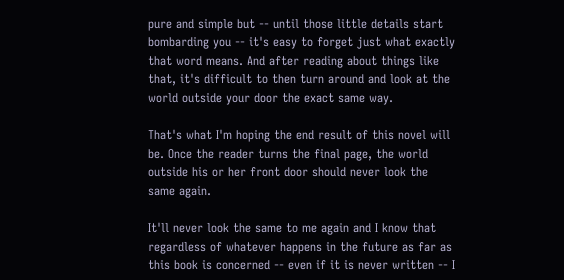pure and simple but -- until those little details start bombarding you -- it's easy to forget just what exactly that word means. And after reading about things like that, it's difficult to then turn around and look at the world outside your door the exact same way.

That's what I'm hoping the end result of this novel will be. Once the reader turns the final page, the world outside his or her front door should never look the same again.

It'll never look the same to me again and I know that regardless of whatever happens in the future as far as this book is concerned -- even if it is never written -- I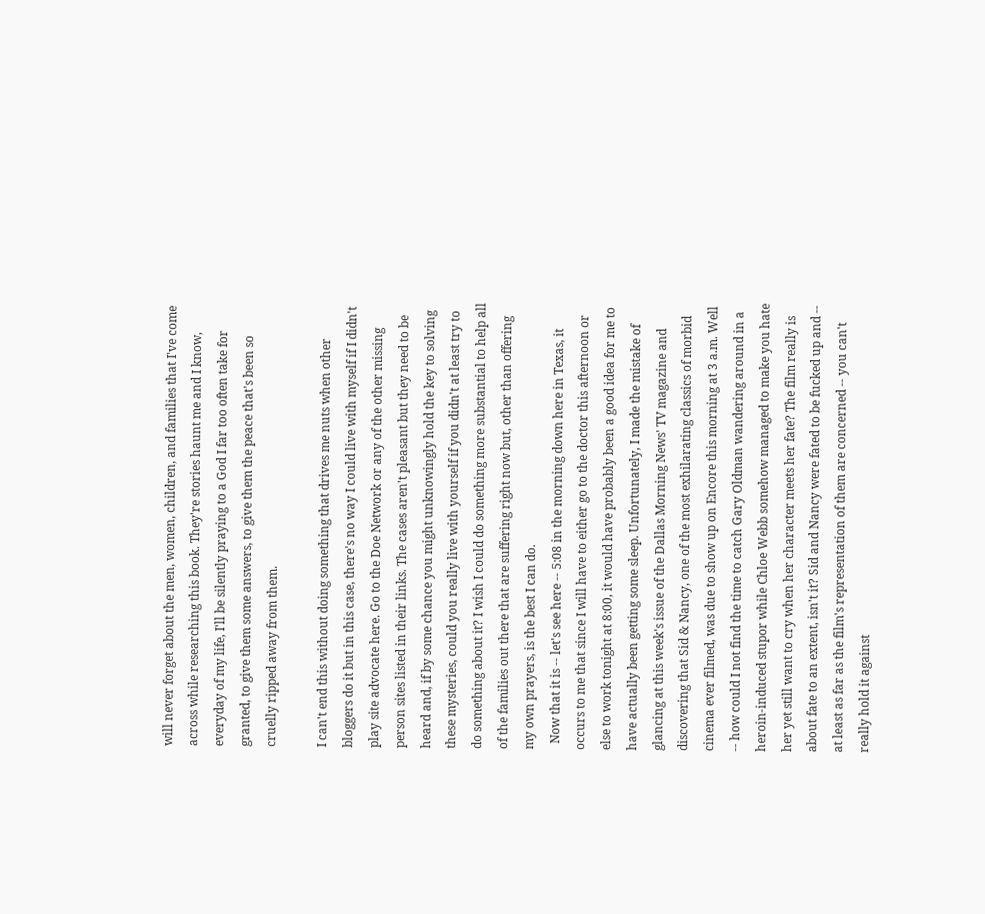will never forget about the men, women, children, and families that I've come across while researching this book. They're stories haunt me and I know, everyday of my life, I'll be silently praying to a God I far too often take for granted, to give them some answers, to give them the peace that's been so cruelly ripped away from them.

I can't end this without doing something that drives me nuts when other bloggers do it but in this case, there's no way I could live with myself if I didn't play site advocate here. Go to the Doe Network or any of the other missing person sites listed in their links. The cases aren't pleasant but they need to be heard and, if by some chance you might unknowingly hold the key to solving these mysteries, could you really live with yourself if you didn't at least try to do something about it? I wish I could do something more substantial to help all of the families out there that are suffering right now but, other than offering my own prayers, is the best I can do.
  Now that it is -- let's see here -- 5:08 in the morning down here in Texas, it occurs to me that since I will have to either go to the doctor this afternoon or else to work tonight at 8:00, it would have probably been a good idea for me to have actually been getting some sleep. Unfortunately, I made the mistake of glancing at this week's issue of the Dallas Morning News' TV magazine and discovering that Sid & Nancy, one of the most exhilarating classics of morbid cinema ever filmed, was due to show up on Encore this morning at 3 a.m. Well -- how could I not find the time to catch Gary Oldman wandering around in a heroin-induced stupor while Chloe Webb somehow managed to make you hate her yet still want to cry when her character meets her fate? The film really is about fate to an extent, isn't it? Sid and Nancy were fated to be fucked up and -- at least as far as the film's representation of them are concerned -- you can't really hold it against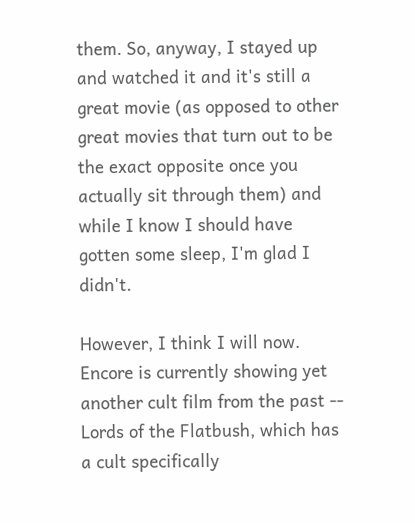them. So, anyway, I stayed up and watched it and it's still a great movie (as opposed to other great movies that turn out to be the exact opposite once you actually sit through them) and while I know I should have gotten some sleep, I'm glad I didn't.

However, I think I will now. Encore is currently showing yet another cult film from the past -- Lords of the Flatbush, which has a cult specifically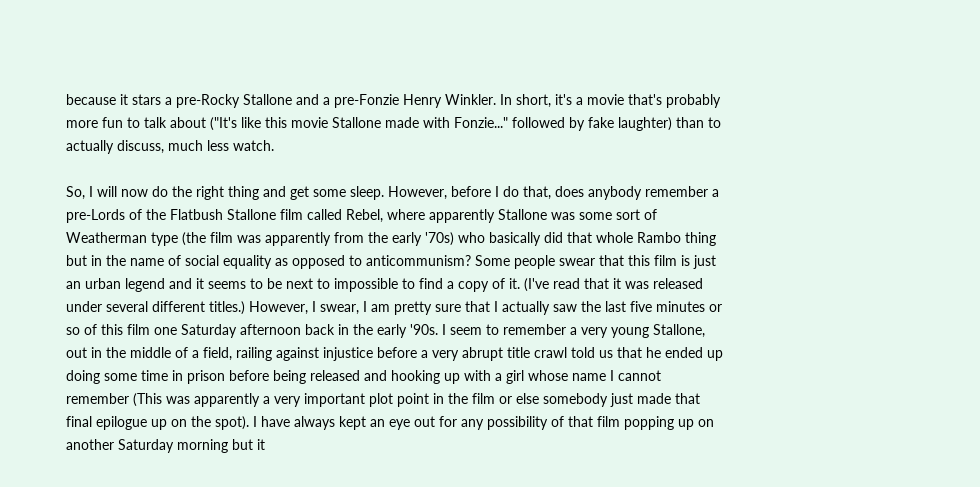because it stars a pre-Rocky Stallone and a pre-Fonzie Henry Winkler. In short, it's a movie that's probably more fun to talk about ("It's like this movie Stallone made with Fonzie..." followed by fake laughter) than to actually discuss, much less watch.

So, I will now do the right thing and get some sleep. However, before I do that, does anybody remember a pre-Lords of the Flatbush Stallone film called Rebel, where apparently Stallone was some sort of Weatherman type (the film was apparently from the early '70s) who basically did that whole Rambo thing but in the name of social equality as opposed to anticommunism? Some people swear that this film is just an urban legend and it seems to be next to impossible to find a copy of it. (I've read that it was released under several different titles.) However, I swear, I am pretty sure that I actually saw the last five minutes or so of this film one Saturday afternoon back in the early '90s. I seem to remember a very young Stallone, out in the middle of a field, railing against injustice before a very abrupt title crawl told us that he ended up doing some time in prison before being released and hooking up with a girl whose name I cannot remember (This was apparently a very important plot point in the film or else somebody just made that final epilogue up on the spot). I have always kept an eye out for any possibility of that film popping up on another Saturday morning but it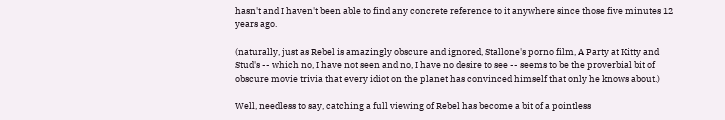hasn't and I haven't been able to find any concrete reference to it anywhere since those five minutes 12 years ago.

(naturally, just as Rebel is amazingly obscure and ignored, Stallone's porno film, A Party at Kitty and Stud's -- which no, I have not seen and no, I have no desire to see -- seems to be the proverbial bit of obscure movie trivia that every idiot on the planet has convinced himself that only he knows about.)

Well, needless to say, catching a full viewing of Rebel has become a bit of a pointless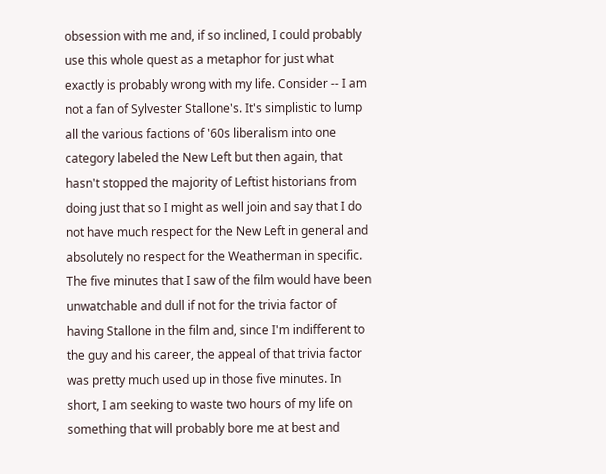obsession with me and, if so inclined, I could probably use this whole quest as a metaphor for just what exactly is probably wrong with my life. Consider -- I am not a fan of Sylvester Stallone's. It's simplistic to lump all the various factions of '60s liberalism into one category labeled the New Left but then again, that hasn't stopped the majority of Leftist historians from doing just that so I might as well join and say that I do not have much respect for the New Left in general and absolutely no respect for the Weatherman in specific. The five minutes that I saw of the film would have been unwatchable and dull if not for the trivia factor of having Stallone in the film and, since I'm indifferent to the guy and his career, the appeal of that trivia factor was pretty much used up in those five minutes. In short, I am seeking to waste two hours of my life on something that will probably bore me at best and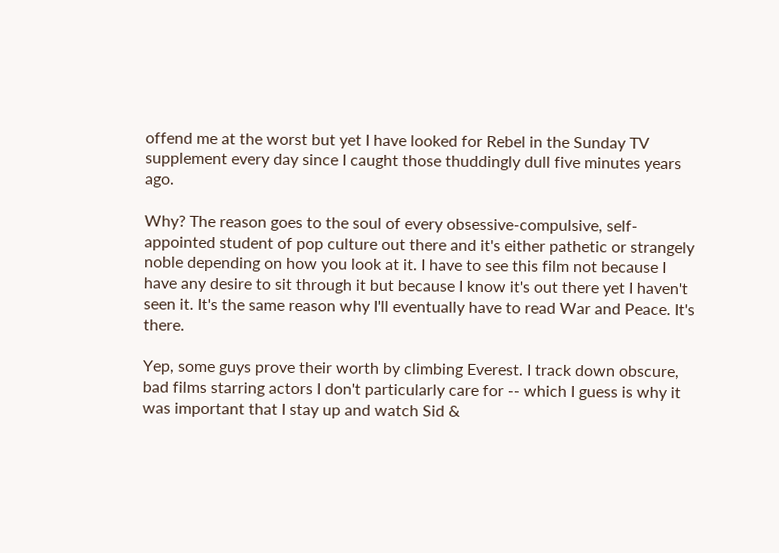offend me at the worst but yet I have looked for Rebel in the Sunday TV supplement every day since I caught those thuddingly dull five minutes years ago.

Why? The reason goes to the soul of every obsessive-compulsive, self-appointed student of pop culture out there and it's either pathetic or strangely noble depending on how you look at it. I have to see this film not because I have any desire to sit through it but because I know it's out there yet I haven't seen it. It's the same reason why I'll eventually have to read War and Peace. It's there.

Yep, some guys prove their worth by climbing Everest. I track down obscure, bad films starring actors I don't particularly care for -- which I guess is why it was important that I stay up and watch Sid &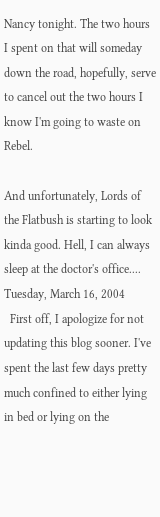Nancy tonight. The two hours I spent on that will someday down the road, hopefully, serve to cancel out the two hours I know I'm going to waste on Rebel.

And unfortunately, Lords of the Flatbush is starting to look kinda good. Hell, I can always sleep at the doctor's office....
Tuesday, March 16, 2004
  First off, I apologize for not updating this blog sooner. I've spent the last few days pretty much confined to either lying in bed or lying on the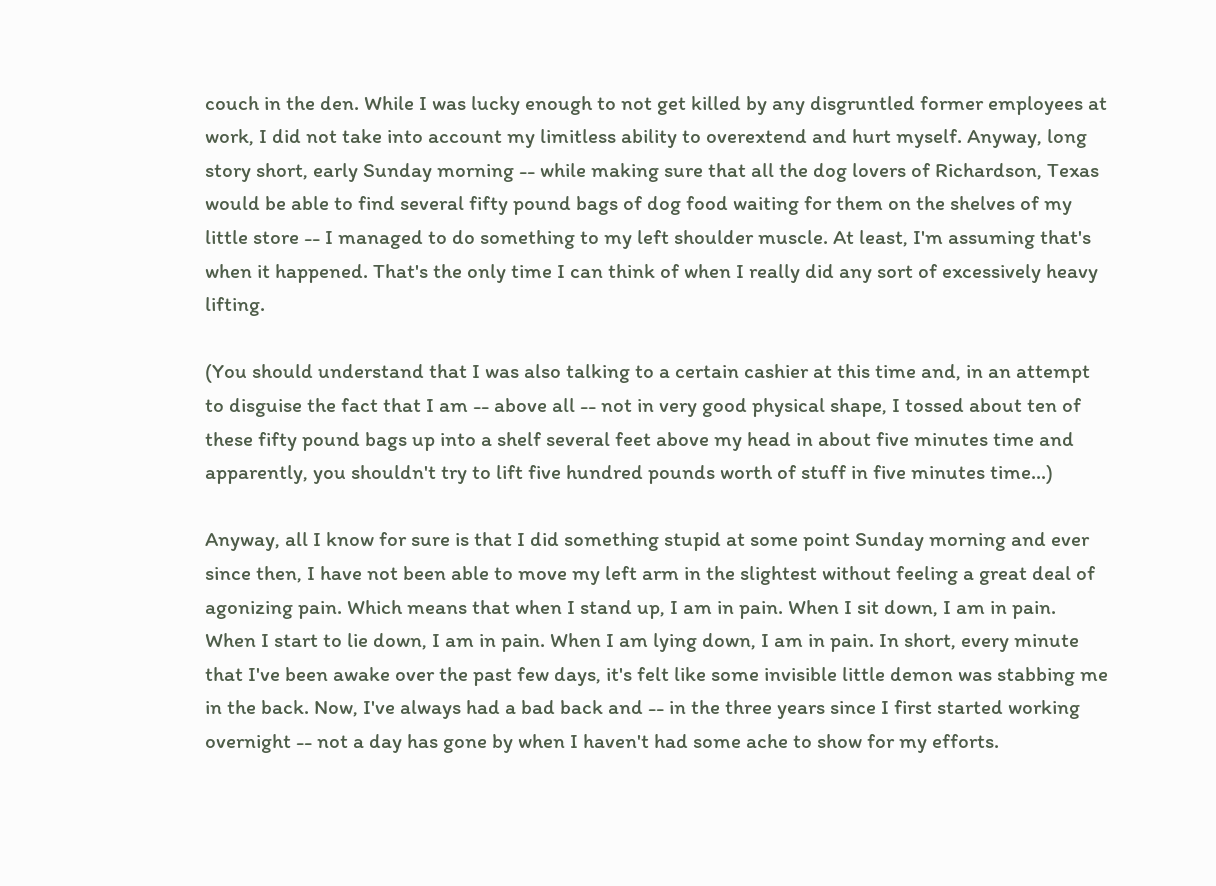couch in the den. While I was lucky enough to not get killed by any disgruntled former employees at work, I did not take into account my limitless ability to overextend and hurt myself. Anyway, long story short, early Sunday morning -- while making sure that all the dog lovers of Richardson, Texas would be able to find several fifty pound bags of dog food waiting for them on the shelves of my little store -- I managed to do something to my left shoulder muscle. At least, I'm assuming that's when it happened. That's the only time I can think of when I really did any sort of excessively heavy lifting.

(You should understand that I was also talking to a certain cashier at this time and, in an attempt to disguise the fact that I am -- above all -- not in very good physical shape, I tossed about ten of these fifty pound bags up into a shelf several feet above my head in about five minutes time and apparently, you shouldn't try to lift five hundred pounds worth of stuff in five minutes time...)

Anyway, all I know for sure is that I did something stupid at some point Sunday morning and ever since then, I have not been able to move my left arm in the slightest without feeling a great deal of agonizing pain. Which means that when I stand up, I am in pain. When I sit down, I am in pain. When I start to lie down, I am in pain. When I am lying down, I am in pain. In short, every minute that I've been awake over the past few days, it's felt like some invisible little demon was stabbing me in the back. Now, I've always had a bad back and -- in the three years since I first started working overnight -- not a day has gone by when I haven't had some ache to show for my efforts.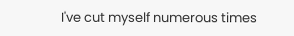I've cut myself numerous times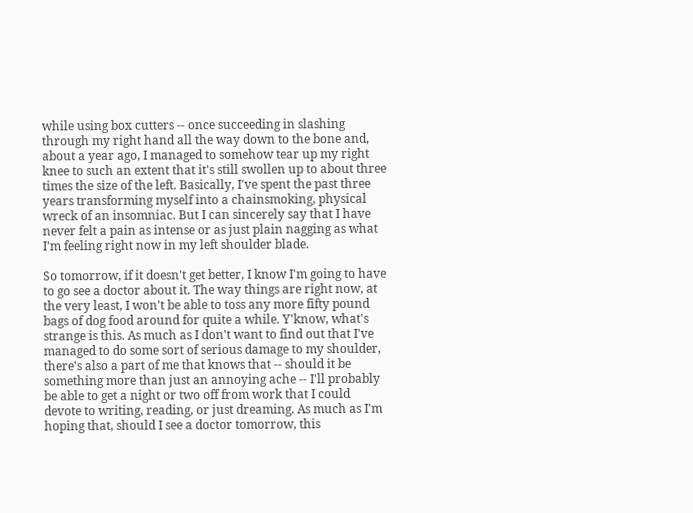while using box cutters -- once succeeding in slashing through my right hand all the way down to the bone and, about a year ago, I managed to somehow tear up my right knee to such an extent that it's still swollen up to about three times the size of the left. Basically, I've spent the past three years transforming myself into a chainsmoking, physical wreck of an insomniac. But I can sincerely say that I have never felt a pain as intense or as just plain nagging as what I'm feeling right now in my left shoulder blade.

So tomorrow, if it doesn't get better, I know I'm going to have to go see a doctor about it. The way things are right now, at the very least, I won't be able to toss any more fifty pound bags of dog food around for quite a while. Y'know, what's strange is this. As much as I don't want to find out that I've managed to do some sort of serious damage to my shoulder, there's also a part of me that knows that -- should it be something more than just an annoying ache -- I'll probably be able to get a night or two off from work that I could devote to writing, reading, or just dreaming. As much as I'm hoping that, should I see a doctor tomorrow, this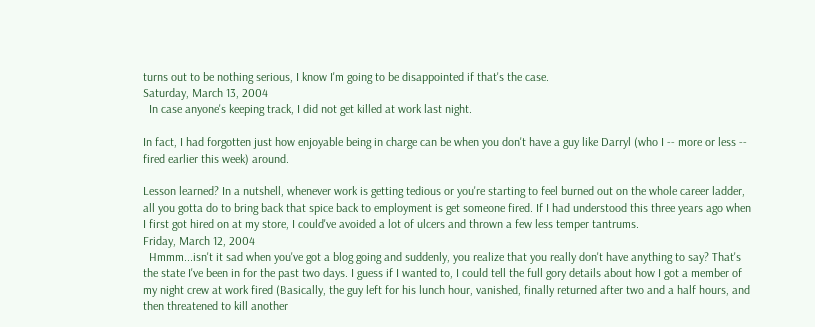turns out to be nothing serious, I know I'm going to be disappointed if that's the case.
Saturday, March 13, 2004
  In case anyone's keeping track, I did not get killed at work last night.

In fact, I had forgotten just how enjoyable being in charge can be when you don't have a guy like Darryl (who I -- more or less -- fired earlier this week) around.

Lesson learned? In a nutshell, whenever work is getting tedious or you're starting to feel burned out on the whole career ladder, all you gotta do to bring back that spice back to employment is get someone fired. If I had understood this three years ago when I first got hired on at my store, I could've avoided a lot of ulcers and thrown a few less temper tantrums.
Friday, March 12, 2004
  Hmmm...isn't it sad when you've got a blog going and suddenly, you realize that you really don't have anything to say? That's the state I've been in for the past two days. I guess if I wanted to, I could tell the full gory details about how I got a member of my night crew at work fired (Basically, the guy left for his lunch hour, vanished, finally returned after two and a half hours, and then threatened to kill another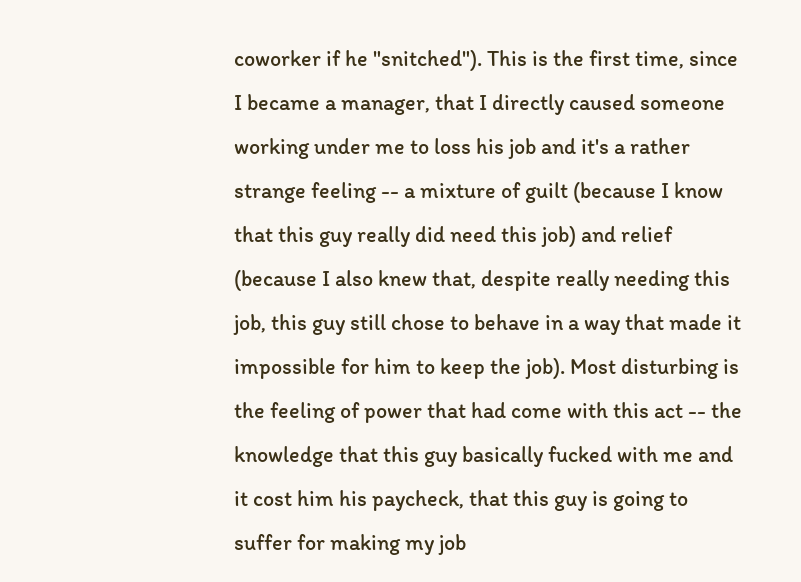coworker if he "snitched"). This is the first time, since I became a manager, that I directly caused someone working under me to loss his job and it's a rather strange feeling -- a mixture of guilt (because I know that this guy really did need this job) and relief (because I also knew that, despite really needing this job, this guy still chose to behave in a way that made it impossible for him to keep the job). Most disturbing is the feeling of power that had come with this act -- the knowledge that this guy basically fucked with me and it cost him his paycheck, that this guy is going to suffer for making my job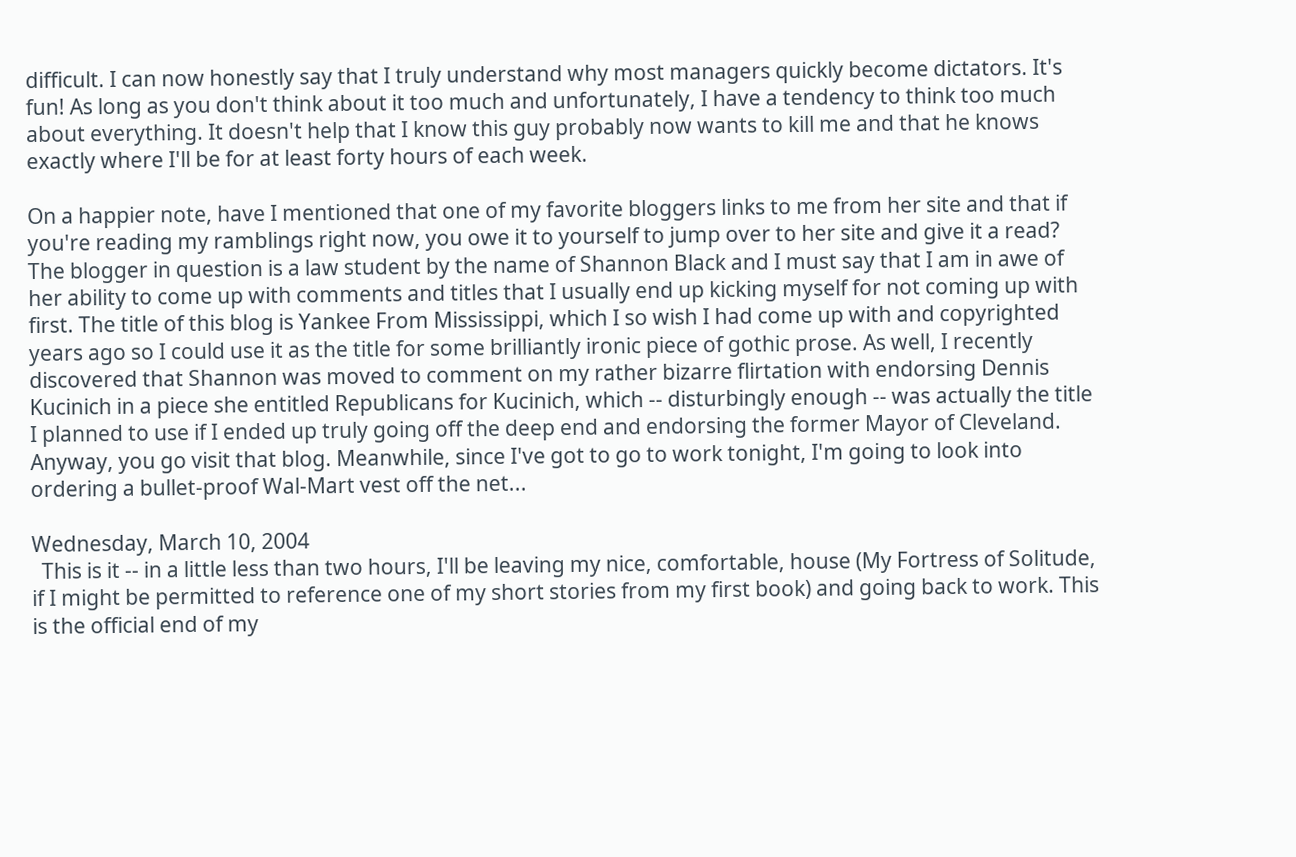difficult. I can now honestly say that I truly understand why most managers quickly become dictators. It's fun! As long as you don't think about it too much and unfortunately, I have a tendency to think too much about everything. It doesn't help that I know this guy probably now wants to kill me and that he knows exactly where I'll be for at least forty hours of each week.

On a happier note, have I mentioned that one of my favorite bloggers links to me from her site and that if you're reading my ramblings right now, you owe it to yourself to jump over to her site and give it a read? The blogger in question is a law student by the name of Shannon Black and I must say that I am in awe of her ability to come up with comments and titles that I usually end up kicking myself for not coming up with first. The title of this blog is Yankee From Mississippi, which I so wish I had come up with and copyrighted years ago so I could use it as the title for some brilliantly ironic piece of gothic prose. As well, I recently discovered that Shannon was moved to comment on my rather bizarre flirtation with endorsing Dennis Kucinich in a piece she entitled Republicans for Kucinich, which -- disturbingly enough -- was actually the title I planned to use if I ended up truly going off the deep end and endorsing the former Mayor of Cleveland. Anyway, you go visit that blog. Meanwhile, since I've got to go to work tonight, I'm going to look into ordering a bullet-proof Wal-Mart vest off the net...

Wednesday, March 10, 2004
  This is it -- in a little less than two hours, I'll be leaving my nice, comfortable, house (My Fortress of Solitude, if I might be permitted to reference one of my short stories from my first book) and going back to work. This is the official end of my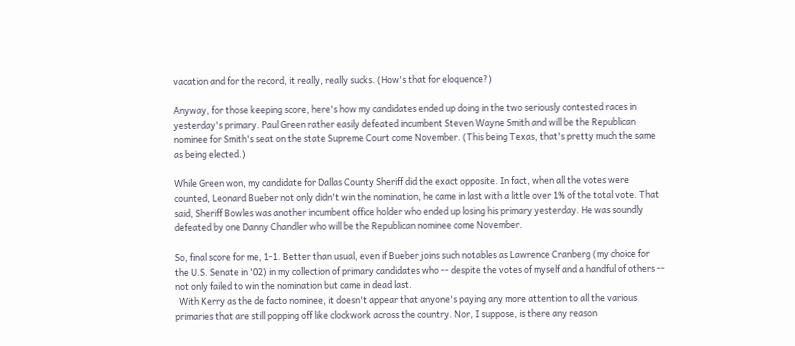vacation and for the record, it really, really sucks. (How's that for eloquence?)

Anyway, for those keeping score, here's how my candidates ended up doing in the two seriously contested races in yesterday's primary. Paul Green rather easily defeated incumbent Steven Wayne Smith and will be the Republican nominee for Smith's seat on the state Supreme Court come November. (This being Texas, that's pretty much the same as being elected.)

While Green won, my candidate for Dallas County Sheriff did the exact opposite. In fact, when all the votes were counted, Leonard Bueber not only didn't win the nomination, he came in last with a little over 1% of the total vote. That said, Sheriff Bowles was another incumbent office holder who ended up losing his primary yesterday. He was soundly defeated by one Danny Chandler who will be the Republican nominee come November.

So, final score for me, 1-1. Better than usual, even if Bueber joins such notables as Lawrence Cranberg (my choice for the U.S. Senate in '02) in my collection of primary candidates who -- despite the votes of myself and a handful of others -- not only failed to win the nomination but came in dead last.
  With Kerry as the de facto nominee, it doesn't appear that anyone's paying any more attention to all the various primaries that are still popping off like clockwork across the country. Nor, I suppose, is there any reason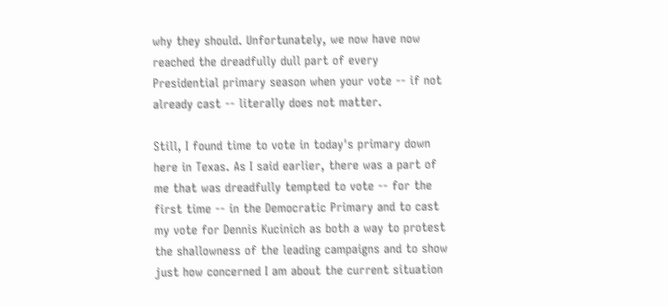why they should. Unfortunately, we now have now reached the dreadfully dull part of every Presidential primary season when your vote -- if not already cast -- literally does not matter.

Still, I found time to vote in today's primary down here in Texas. As I said earlier, there was a part of me that was dreadfully tempted to vote -- for the first time -- in the Democratic Primary and to cast my vote for Dennis Kucinich as both a way to protest the shallowness of the leading campaigns and to show just how concerned I am about the current situation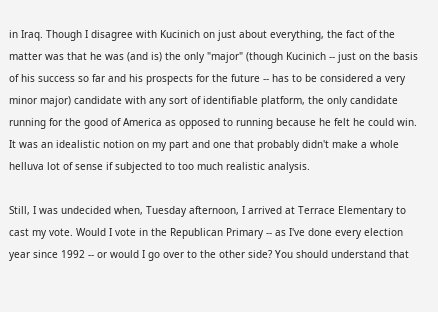in Iraq. Though I disagree with Kucinich on just about everything, the fact of the matter was that he was (and is) the only "major" (though Kucinich -- just on the basis of his success so far and his prospects for the future -- has to be considered a very minor major) candidate with any sort of identifiable platform, the only candidate running for the good of America as opposed to running because he felt he could win. It was an idealistic notion on my part and one that probably didn't make a whole helluva lot of sense if subjected to too much realistic analysis.

Still, I was undecided when, Tuesday afternoon, I arrived at Terrace Elementary to cast my vote. Would I vote in the Republican Primary -- as I've done every election year since 1992 -- or would I go over to the other side? You should understand that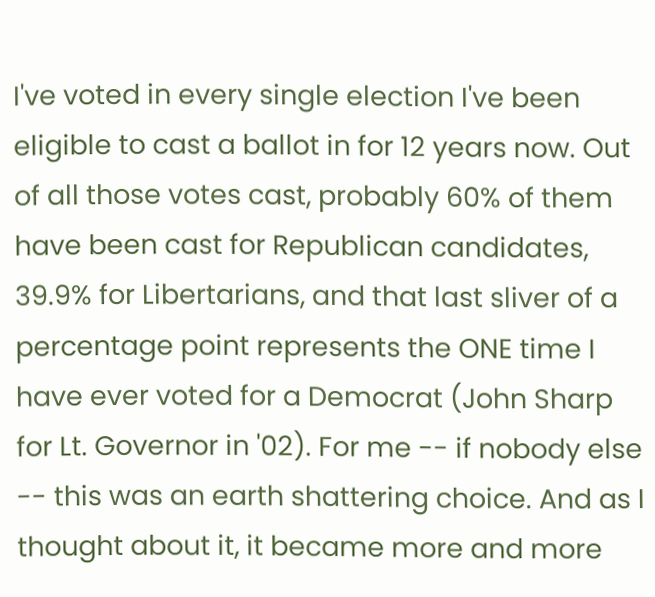I've voted in every single election I've been eligible to cast a ballot in for 12 years now. Out of all those votes cast, probably 60% of them have been cast for Republican candidates, 39.9% for Libertarians, and that last sliver of a percentage point represents the ONE time I have ever voted for a Democrat (John Sharp for Lt. Governor in '02). For me -- if nobody else -- this was an earth shattering choice. And as I thought about it, it became more and more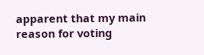apparent that my main reason for voting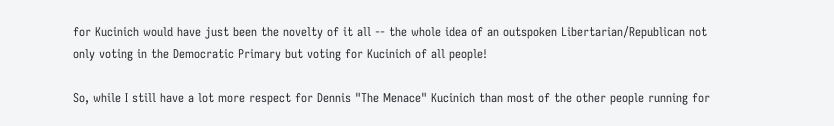for Kucinich would have just been the novelty of it all -- the whole idea of an outspoken Libertarian/Republican not only voting in the Democratic Primary but voting for Kucinich of all people!

So, while I still have a lot more respect for Dennis "The Menace" Kucinich than most of the other people running for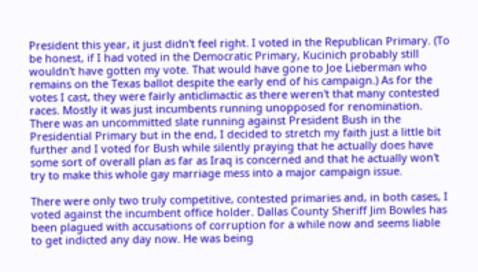President this year, it just didn't feel right. I voted in the Republican Primary. (To be honest, if I had voted in the Democratic Primary, Kucinich probably still wouldn't have gotten my vote. That would have gone to Joe Lieberman who remains on the Texas ballot despite the early end of his campaign.) As for the votes I cast, they were fairly anticlimactic as there weren't that many contested races. Mostly it was just incumbents running unopposed for renomination. There was an uncommitted slate running against President Bush in the Presidential Primary but in the end, I decided to stretch my faith just a little bit further and I voted for Bush while silently praying that he actually does have some sort of overall plan as far as Iraq is concerned and that he actually won't try to make this whole gay marriage mess into a major campaign issue.

There were only two truly competitive, contested primaries and, in both cases, I voted against the incumbent office holder. Dallas County Sheriff Jim Bowles has been plagued with accusations of corruption for a while now and seems liable to get indicted any day now. He was being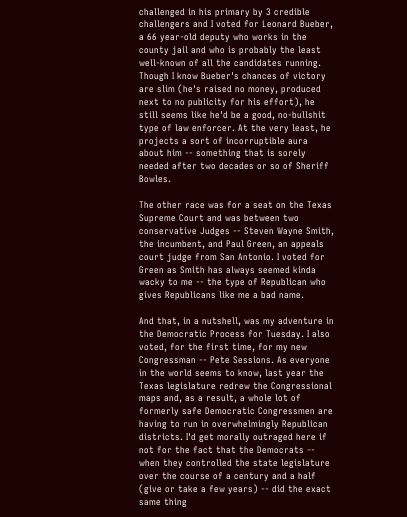challenged in his primary by 3 credible challengers and I voted for Leonard Bueber, a 66 year-old deputy who works in the county jail and who is probably the least well-known of all the candidates running. Though I know Bueber's chances of victory are slim (he's raised no money, produced next to no publicity for his effort), he still seems like he'd be a good, no-bullshit type of law enforcer. At the very least, he projects a sort of incorruptible aura about him -- something that is sorely needed after two decades or so of Sheriff Bowles.

The other race was for a seat on the Texas Supreme Court and was between two conservative Judges -- Steven Wayne Smith, the incumbent, and Paul Green, an appeals court judge from San Antonio. I voted for Green as Smith has always seemed kinda wacky to me -- the type of Republican who gives Republicans like me a bad name.

And that, in a nutshell, was my adventure in the Democratic Process for Tuesday. I also voted, for the first time, for my new Congressman -- Pete Sessions. As everyone in the world seems to know, last year the Texas legislature redrew the Congressional maps and, as a result, a whole lot of formerly safe Democratic Congressmen are having to run in overwhelmingly Republican districts. I'd get morally outraged here if not for the fact that the Democrats -- when they controlled the state legislature over the course of a century and a half (give or take a few years) -- did the exact same thing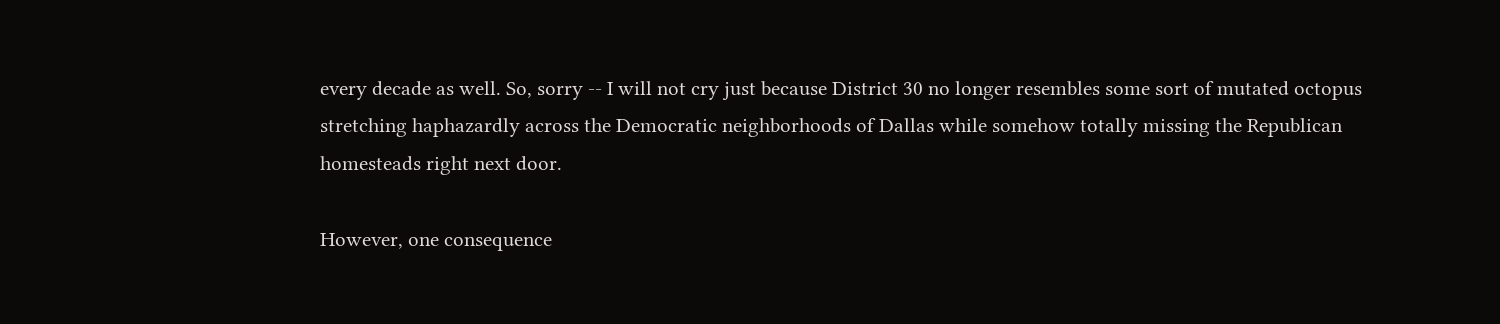every decade as well. So, sorry -- I will not cry just because District 30 no longer resembles some sort of mutated octopus stretching haphazardly across the Democratic neighborhoods of Dallas while somehow totally missing the Republican homesteads right next door.

However, one consequence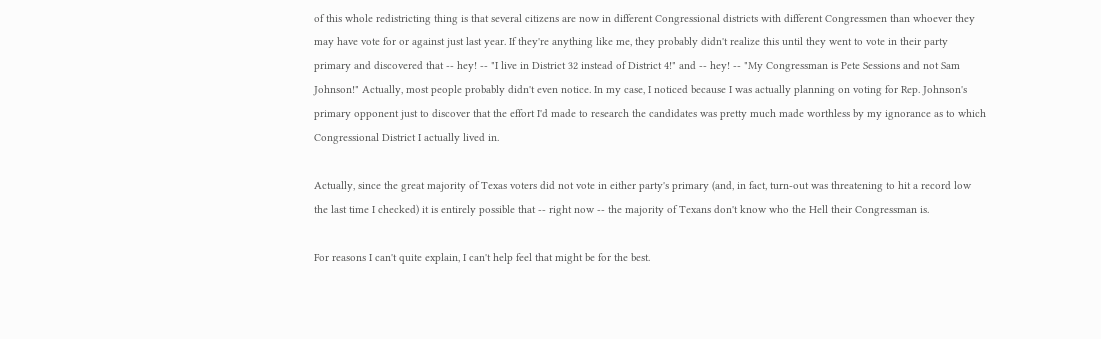of this whole redistricting thing is that several citizens are now in different Congressional districts with different Congressmen than whoever they may have vote for or against just last year. If they're anything like me, they probably didn't realize this until they went to vote in their party primary and discovered that -- hey! -- "I live in District 32 instead of District 4!" and -- hey! -- "My Congressman is Pete Sessions and not Sam Johnson!" Actually, most people probably didn't even notice. In my case, I noticed because I was actually planning on voting for Rep. Johnson's primary opponent just to discover that the effort I'd made to research the candidates was pretty much made worthless by my ignorance as to which Congressional District I actually lived in.

Actually, since the great majority of Texas voters did not vote in either party's primary (and, in fact, turn-out was threatening to hit a record low the last time I checked) it is entirely possible that -- right now -- the majority of Texans don't know who the Hell their Congressman is.

For reasons I can't quite explain, I can't help feel that might be for the best.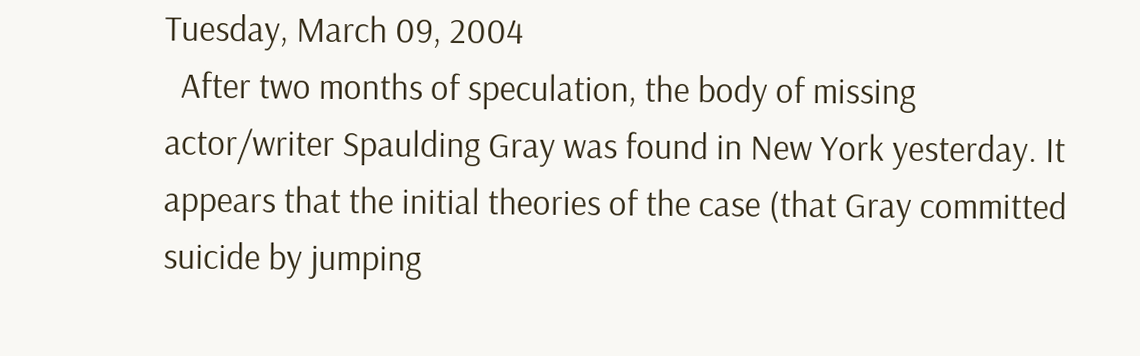Tuesday, March 09, 2004
  After two months of speculation, the body of missing actor/writer Spaulding Gray was found in New York yesterday. It appears that the initial theories of the case (that Gray committed suicide by jumping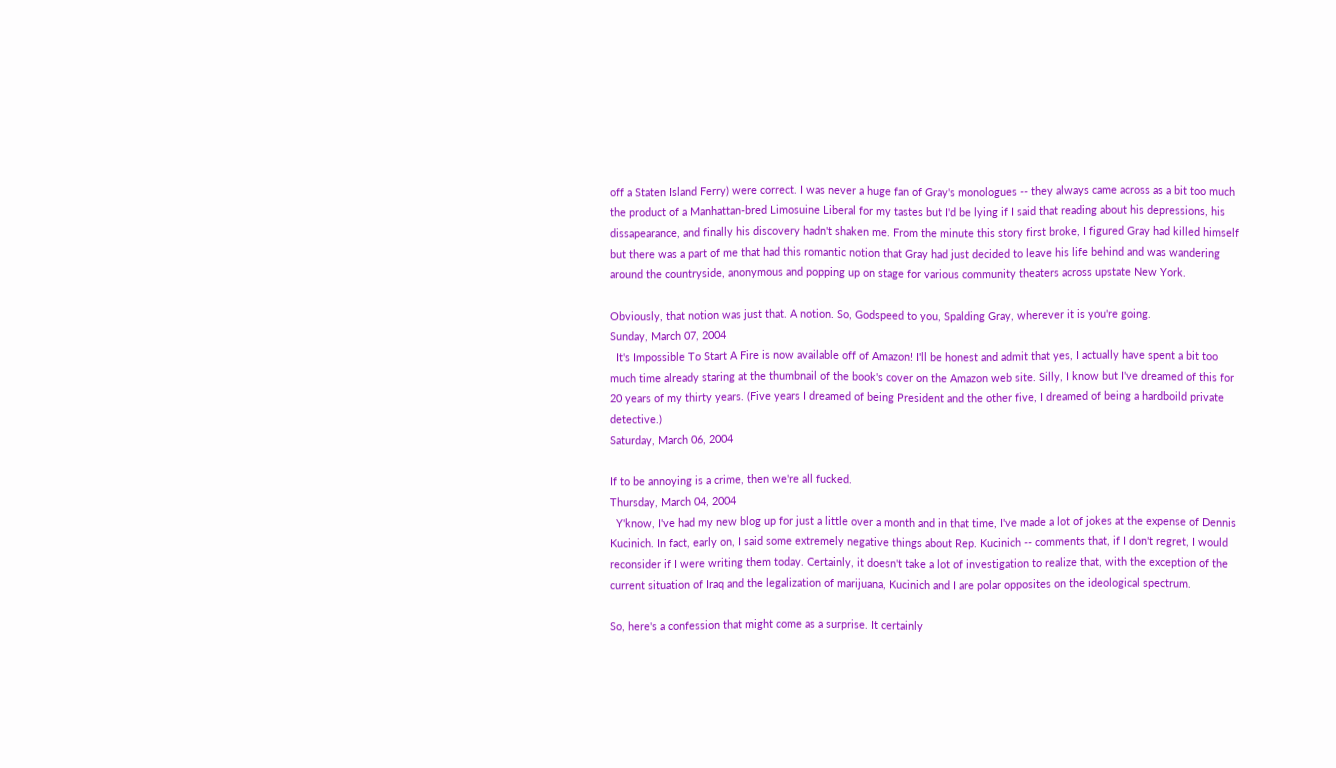off a Staten Island Ferry) were correct. I was never a huge fan of Gray's monologues -- they always came across as a bit too much the product of a Manhattan-bred Limosuine Liberal for my tastes but I'd be lying if I said that reading about his depressions, his dissapearance, and finally his discovery hadn't shaken me. From the minute this story first broke, I figured Gray had killed himself but there was a part of me that had this romantic notion that Gray had just decided to leave his life behind and was wandering around the countryside, anonymous and popping up on stage for various community theaters across upstate New York.

Obviously, that notion was just that. A notion. So, Godspeed to you, Spalding Gray, wherever it is you're going.
Sunday, March 07, 2004
  It's Impossible To Start A Fire is now available off of Amazon! I'll be honest and admit that yes, I actually have spent a bit too much time already staring at the thumbnail of the book's cover on the Amazon web site. Silly, I know but I've dreamed of this for 20 years of my thirty years. (Five years I dreamed of being President and the other five, I dreamed of being a hardboild private detective.)
Saturday, March 06, 2004

If to be annoying is a crime, then we're all fucked.
Thursday, March 04, 2004
  Y'know, I've had my new blog up for just a little over a month and in that time, I've made a lot of jokes at the expense of Dennis Kucinich. In fact, early on, I said some extremely negative things about Rep. Kucinich -- comments that, if I don't regret, I would reconsider if I were writing them today. Certainly, it doesn't take a lot of investigation to realize that, with the exception of the current situation of Iraq and the legalization of marijuana, Kucinich and I are polar opposites on the ideological spectrum.

So, here's a confession that might come as a surprise. It certainly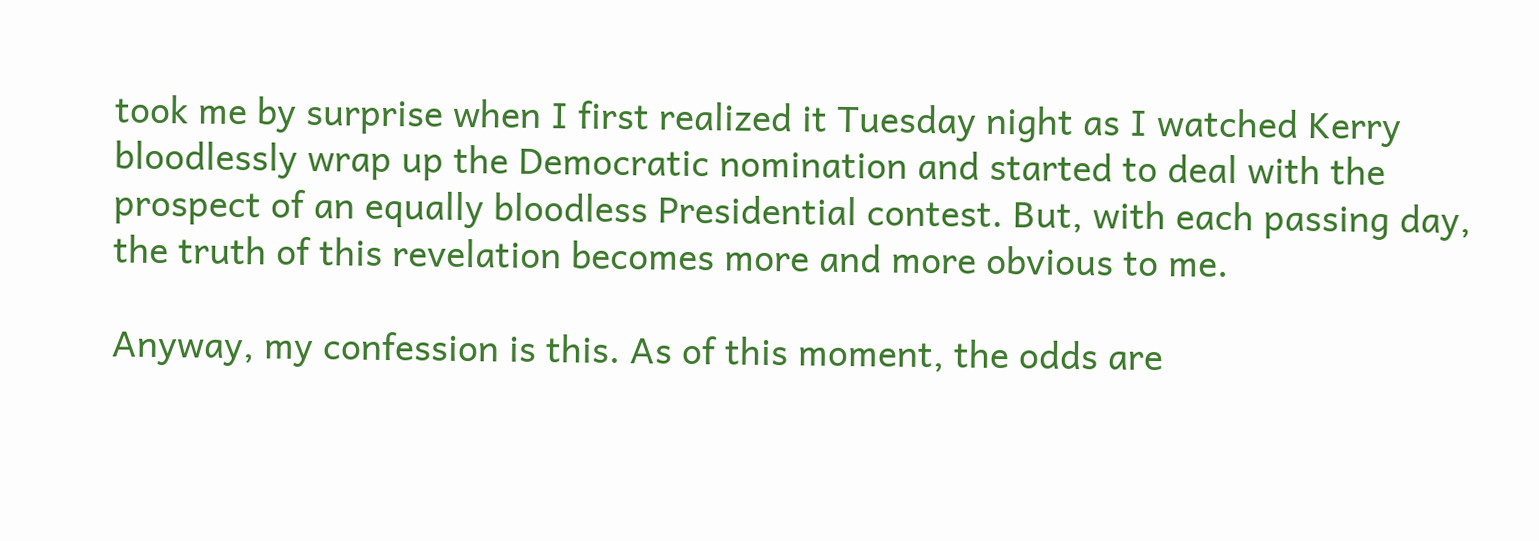took me by surprise when I first realized it Tuesday night as I watched Kerry bloodlessly wrap up the Democratic nomination and started to deal with the prospect of an equally bloodless Presidential contest. But, with each passing day, the truth of this revelation becomes more and more obvious to me.

Anyway, my confession is this. As of this moment, the odds are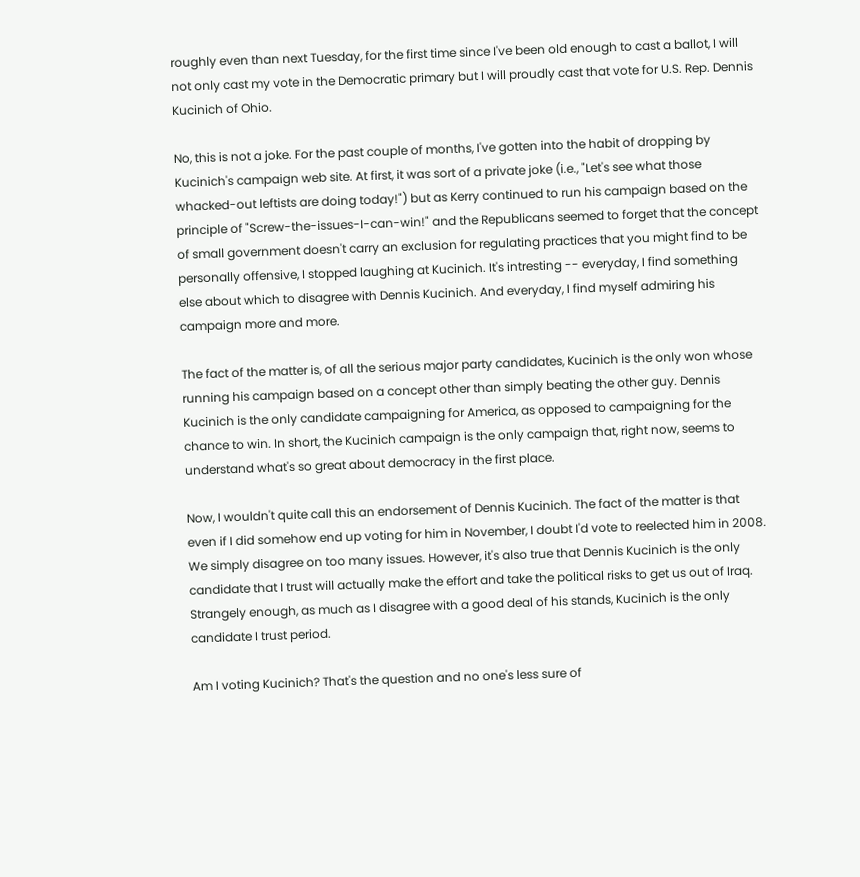roughly even than next Tuesday, for the first time since I've been old enough to cast a ballot, I will not only cast my vote in the Democratic primary but I will proudly cast that vote for U.S. Rep. Dennis Kucinich of Ohio.

No, this is not a joke. For the past couple of months, I've gotten into the habit of dropping by Kucinich's campaign web site. At first, it was sort of a private joke (i.e., "Let's see what those whacked-out leftists are doing today!") but as Kerry continued to run his campaign based on the principle of "Screw-the-issues-I-can-win!" and the Republicans seemed to forget that the concept of small government doesn't carry an exclusion for regulating practices that you might find to be personally offensive, I stopped laughing at Kucinich. It's intresting -- everyday, I find something else about which to disagree with Dennis Kucinich. And everyday, I find myself admiring his campaign more and more.

The fact of the matter is, of all the serious major party candidates, Kucinich is the only won whose running his campaign based on a concept other than simply beating the other guy. Dennis Kucinich is the only candidate campaigning for America, as opposed to campaigning for the chance to win. In short, the Kucinich campaign is the only campaign that, right now, seems to understand what's so great about democracy in the first place.

Now, I wouldn't quite call this an endorsement of Dennis Kucinich. The fact of the matter is that even if I did somehow end up voting for him in November, I doubt I'd vote to reelected him in 2008. We simply disagree on too many issues. However, it's also true that Dennis Kucinich is the only candidate that I trust will actually make the effort and take the political risks to get us out of Iraq. Strangely enough, as much as I disagree with a good deal of his stands, Kucinich is the only candidate I trust period.

Am I voting Kucinich? That's the question and no one's less sure of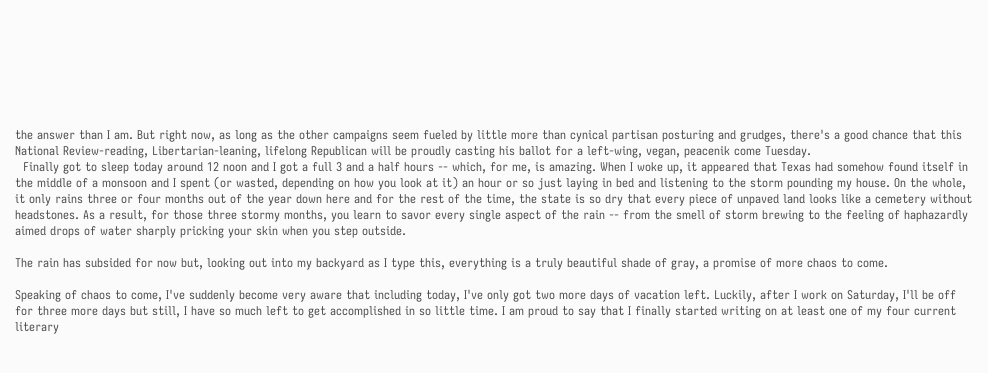the answer than I am. But right now, as long as the other campaigns seem fueled by little more than cynical partisan posturing and grudges, there's a good chance that this National Review-reading, Libertarian-leaning, lifelong Republican will be proudly casting his ballot for a left-wing, vegan, peacenik come Tuesday.
  Finally got to sleep today around 12 noon and I got a full 3 and a half hours -- which, for me, is amazing. When I woke up, it appeared that Texas had somehow found itself in the middle of a monsoon and I spent (or wasted, depending on how you look at it) an hour or so just laying in bed and listening to the storm pounding my house. On the whole, it only rains three or four months out of the year down here and for the rest of the time, the state is so dry that every piece of unpaved land looks like a cemetery without headstones. As a result, for those three stormy months, you learn to savor every single aspect of the rain -- from the smell of storm brewing to the feeling of haphazardly aimed drops of water sharply pricking your skin when you step outside.

The rain has subsided for now but, looking out into my backyard as I type this, everything is a truly beautiful shade of gray, a promise of more chaos to come.

Speaking of chaos to come, I've suddenly become very aware that including today, I've only got two more days of vacation left. Luckily, after I work on Saturday, I'll be off for three more days but still, I have so much left to get accomplished in so little time. I am proud to say that I finally started writing on at least one of my four current literary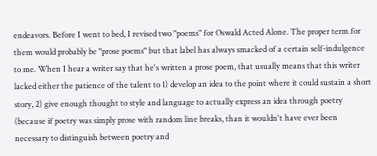endeavors. Before I went to bed, I revised two "poems" for Oswald Acted Alone. The proper term for them would probably be "prose poems" but that label has always smacked of a certain self-indulgence to me. When I hear a writer say that he's written a prose poem, that usually means that this writer lacked either the patience of the talent to 1) develop an idea to the point where it could sustain a short story, 2) give enough thought to style and language to actually express an idea through poetry (because if poetry was simply prose with random line breaks, than it wouldn't have ever been necessary to distinguish between poetry and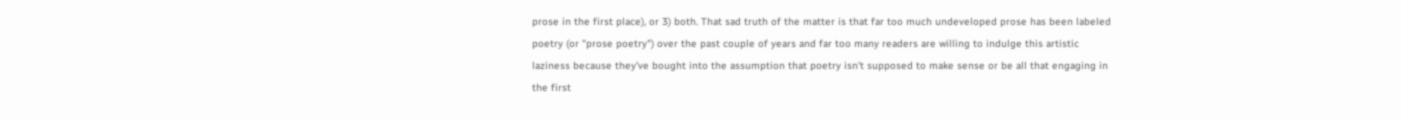prose in the first place), or 3) both. That sad truth of the matter is that far too much undeveloped prose has been labeled poetry (or "prose poetry") over the past couple of years and far too many readers are willing to indulge this artistic laziness because they've bought into the assumption that poetry isn't supposed to make sense or be all that engaging in the first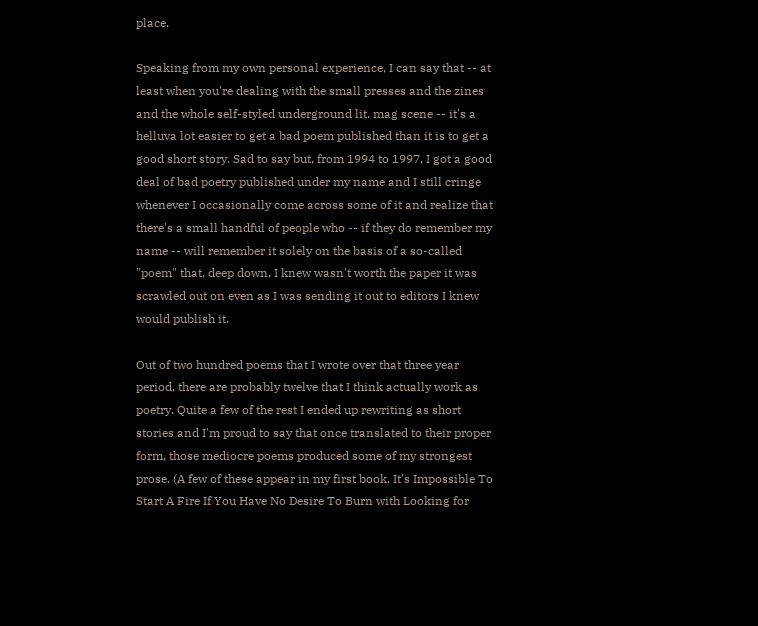place.

Speaking from my own personal experience, I can say that -- at least when you're dealing with the small presses and the zines and the whole self-styled underground lit. mag scene -- it's a helluva lot easier to get a bad poem published than it is to get a good short story. Sad to say but, from 1994 to 1997, I got a good deal of bad poetry published under my name and I still cringe whenever I occasionally come across some of it and realize that there's a small handful of people who -- if they do remember my name -- will remember it solely on the basis of a so-called "poem" that, deep down, I knew wasn't worth the paper it was scrawled out on even as I was sending it out to editors I knew would publish it.

Out of two hundred poems that I wrote over that three year period, there are probably twelve that I think actually work as poetry. Quite a few of the rest I ended up rewriting as short stories and I'm proud to say that once translated to their proper form, those mediocre poems produced some of my strongest prose. (A few of these appear in my first book, It's Impossible To Start A Fire If You Have No Desire To Burn with Looking for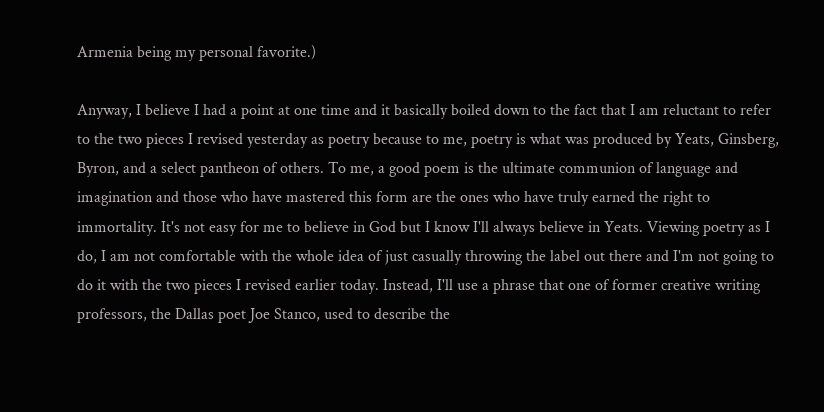Armenia being my personal favorite.)

Anyway, I believe I had a point at one time and it basically boiled down to the fact that I am reluctant to refer to the two pieces I revised yesterday as poetry because to me, poetry is what was produced by Yeats, Ginsberg, Byron, and a select pantheon of others. To me, a good poem is the ultimate communion of language and imagination and those who have mastered this form are the ones who have truly earned the right to immortality. It's not easy for me to believe in God but I know I'll always believe in Yeats. Viewing poetry as I do, I am not comfortable with the whole idea of just casually throwing the label out there and I'm not going to do it with the two pieces I revised earlier today. Instead, I'll use a phrase that one of former creative writing professors, the Dallas poet Joe Stanco, used to describe the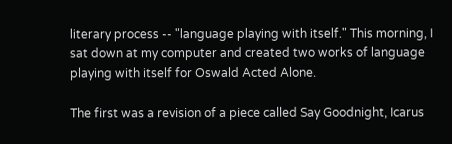literary process -- "language playing with itself." This morning, I sat down at my computer and created two works of language playing with itself for Oswald Acted Alone.

The first was a revision of a piece called Say Goodnight, Icarus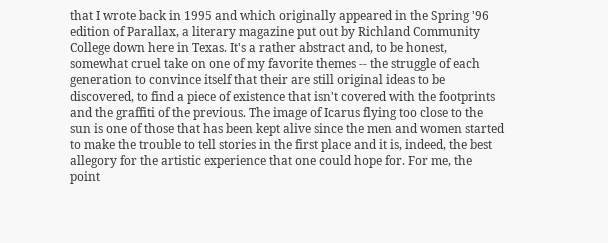that I wrote back in 1995 and which originally appeared in the Spring '96 edition of Parallax, a literary magazine put out by Richland Community College down here in Texas. It's a rather abstract and, to be honest, somewhat cruel take on one of my favorite themes -- the struggle of each generation to convince itself that their are still original ideas to be discovered, to find a piece of existence that isn't covered with the footprints and the graffiti of the previous. The image of Icarus flying too close to the sun is one of those that has been kept alive since the men and women started to make the trouble to tell stories in the first place and it is, indeed, the best allegory for the artistic experience that one could hope for. For me, the point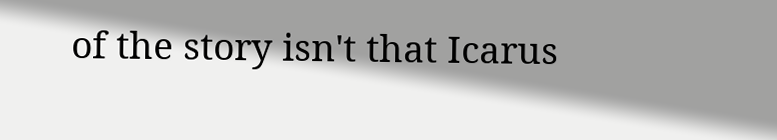of the story isn't that Icarus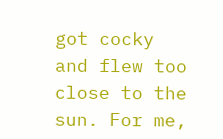got cocky and flew too close to the sun. For me,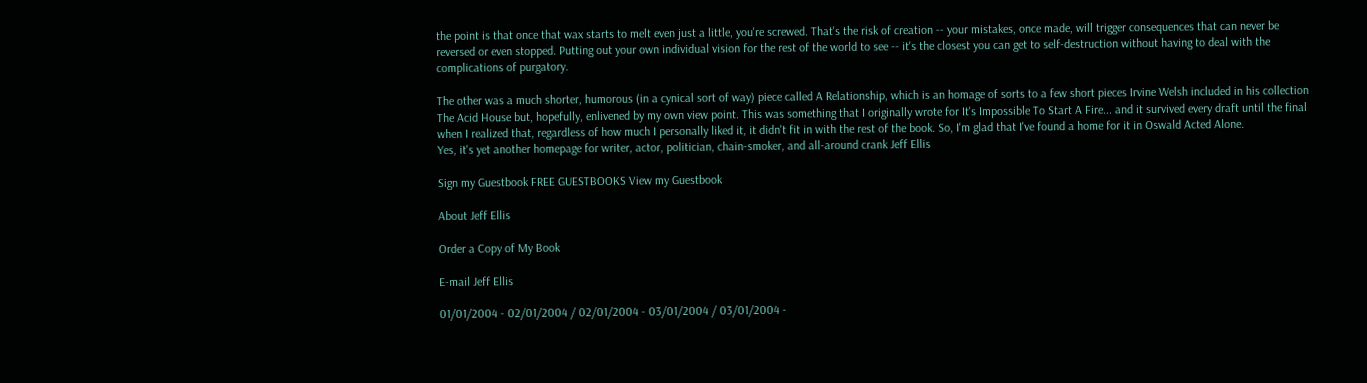the point is that once that wax starts to melt even just a little, you're screwed. That's the risk of creation -- your mistakes, once made, will trigger consequences that can never be reversed or even stopped. Putting out your own individual vision for the rest of the world to see -- it's the closest you can get to self-destruction without having to deal with the complications of purgatory.

The other was a much shorter, humorous (in a cynical sort of way) piece called A Relationship, which is an homage of sorts to a few short pieces Irvine Welsh included in his collection The Acid House but, hopefully, enlivened by my own view point. This was something that I originally wrote for It's Impossible To Start A Fire... and it survived every draft until the final when I realized that, regardless of how much I personally liked it, it didn't fit in with the rest of the book. So, I'm glad that I've found a home for it in Oswald Acted Alone.
Yes, it's yet another homepage for writer, actor, politician, chain-smoker, and all-around crank Jeff Ellis

Sign my Guestbook FREE GUESTBOOKS View my Guestbook

About Jeff Ellis

Order a Copy of My Book

E-mail Jeff Ellis

01/01/2004 - 02/01/2004 / 02/01/2004 - 03/01/2004 / 03/01/2004 -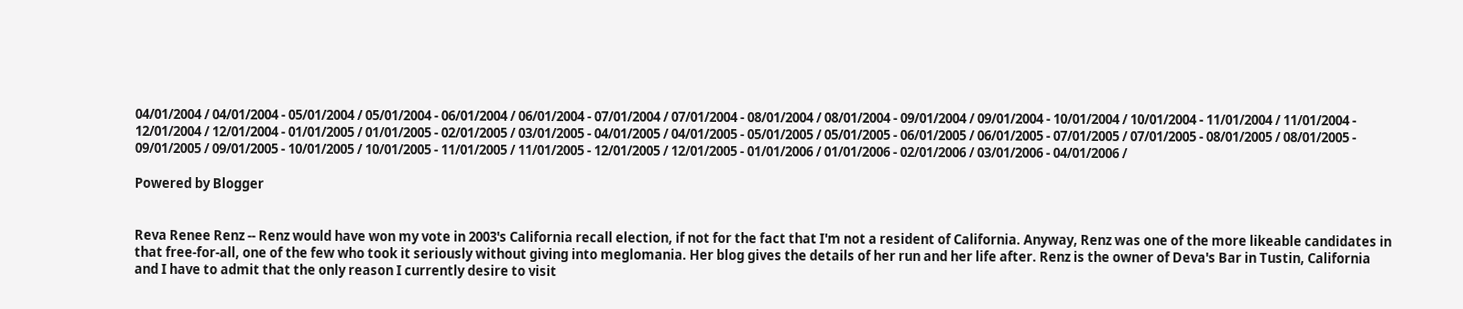04/01/2004 / 04/01/2004 - 05/01/2004 / 05/01/2004 - 06/01/2004 / 06/01/2004 - 07/01/2004 / 07/01/2004 - 08/01/2004 / 08/01/2004 - 09/01/2004 / 09/01/2004 - 10/01/2004 / 10/01/2004 - 11/01/2004 / 11/01/2004 - 12/01/2004 / 12/01/2004 - 01/01/2005 / 01/01/2005 - 02/01/2005 / 03/01/2005 - 04/01/2005 / 04/01/2005 - 05/01/2005 / 05/01/2005 - 06/01/2005 / 06/01/2005 - 07/01/2005 / 07/01/2005 - 08/01/2005 / 08/01/2005 - 09/01/2005 / 09/01/2005 - 10/01/2005 / 10/01/2005 - 11/01/2005 / 11/01/2005 - 12/01/2005 / 12/01/2005 - 01/01/2006 / 01/01/2006 - 02/01/2006 / 03/01/2006 - 04/01/2006 /

Powered by Blogger


Reva Renee Renz -- Renz would have won my vote in 2003's California recall election, if not for the fact that I'm not a resident of California. Anyway, Renz was one of the more likeable candidates in that free-for-all, one of the few who took it seriously without giving into meglomania. Her blog gives the details of her run and her life after. Renz is the owner of Deva's Bar in Tustin, California and I have to admit that the only reason I currently desire to visit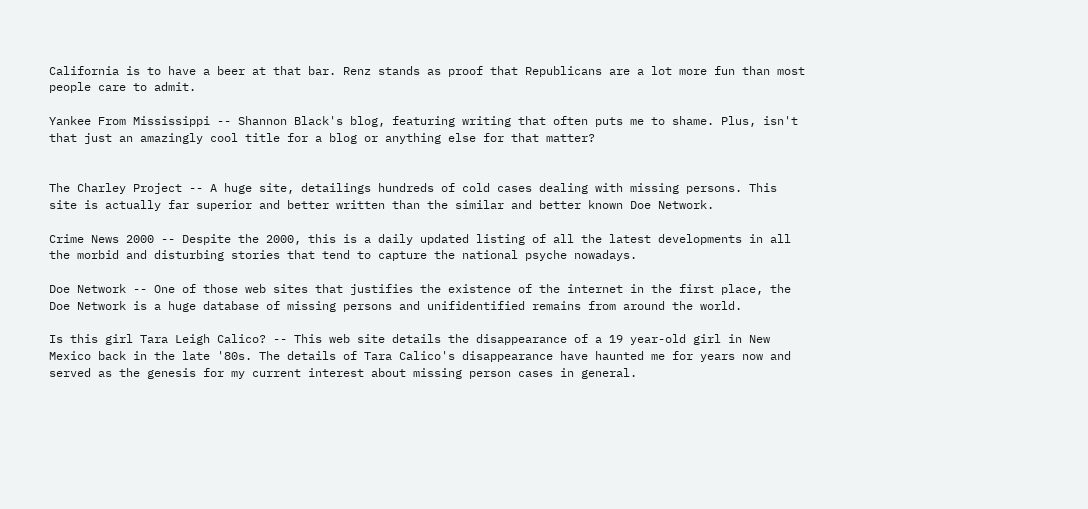California is to have a beer at that bar. Renz stands as proof that Republicans are a lot more fun than most people care to admit.

Yankee From Mississippi -- Shannon Black's blog, featuring writing that often puts me to shame. Plus, isn't that just an amazingly cool title for a blog or anything else for that matter?


The Charley Project -- A huge site, detailings hundreds of cold cases dealing with missing persons. This site is actually far superior and better written than the similar and better known Doe Network.

Crime News 2000 -- Despite the 2000, this is a daily updated listing of all the latest developments in all the morbid and disturbing stories that tend to capture the national psyche nowadays.

Doe Network -- One of those web sites that justifies the existence of the internet in the first place, the Doe Network is a huge database of missing persons and unifidentified remains from around the world.

Is this girl Tara Leigh Calico? -- This web site details the disappearance of a 19 year-old girl in New Mexico back in the late '80s. The details of Tara Calico's disappearance have haunted me for years now and served as the genesis for my current interest about missing person cases in general.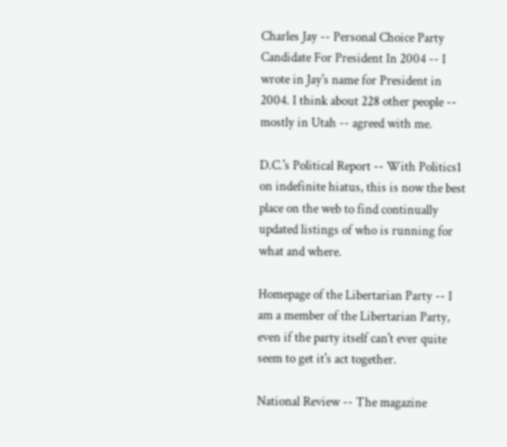Charles Jay -- Personal Choice Party Candidate For President In 2004 -- I wrote in Jay's name for President in 2004. I think about 228 other people -- mostly in Utah -- agreed with me.

D.C.'s Political Report -- With Politics1 on indefinite hiatus, this is now the best place on the web to find continually updated listings of who is running for what and where.

Homepage of the Libertarian Party -- I am a member of the Libertarian Party, even if the party itself can't ever quite seem to get it's act together.

National Review -- The magazine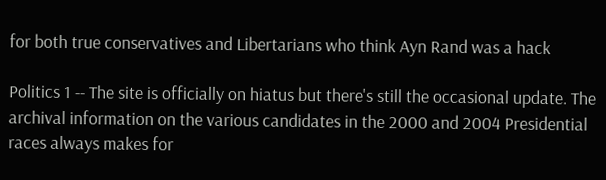for both true conservatives and Libertarians who think Ayn Rand was a hack

Politics 1 -- The site is officially on hiatus but there's still the occasional update. The archival information on the various candidates in the 2000 and 2004 Presidential races always makes for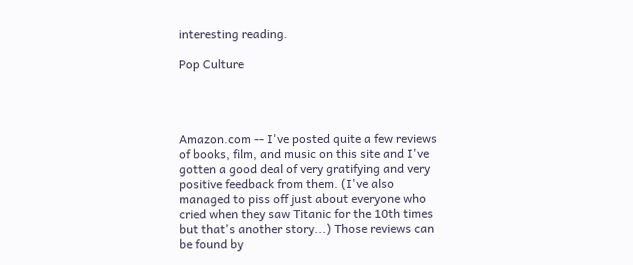interesting reading.

Pop Culture




Amazon.com -- I've posted quite a few reviews of books, film, and music on this site and I've gotten a good deal of very gratifying and very positive feedback from them. (I've also managed to piss off just about everyone who cried when they saw Titanic for the 10th times but that's another story...) Those reviews can be found by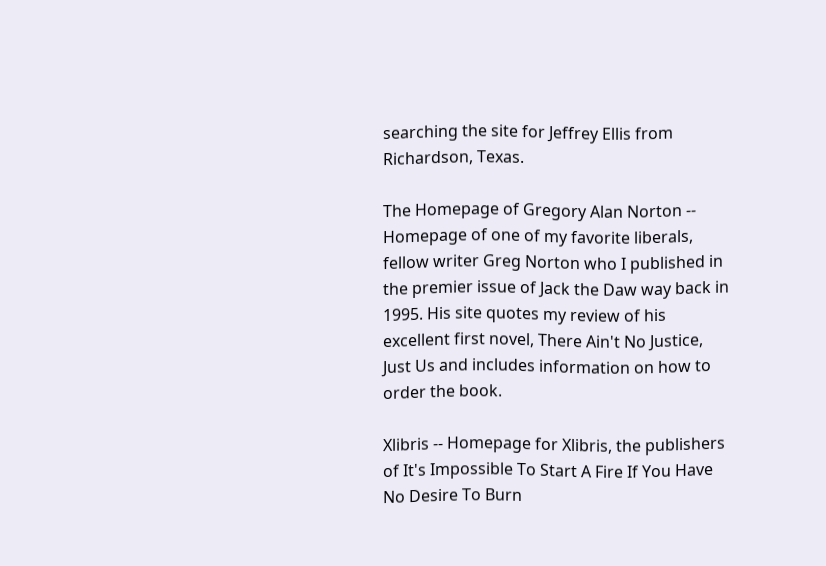searching the site for Jeffrey Ellis from Richardson, Texas.

The Homepage of Gregory Alan Norton -- Homepage of one of my favorite liberals, fellow writer Greg Norton who I published in the premier issue of Jack the Daw way back in 1995. His site quotes my review of his excellent first novel, There Ain't No Justice, Just Us and includes information on how to order the book.

Xlibris -- Homepage for Xlibris, the publishers of It's Impossible To Start A Fire If You Have No Desire To Burn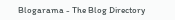Blogarama - The Blog Directory